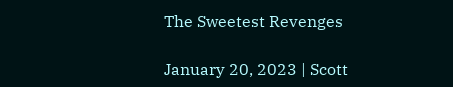The Sweetest Revenges

January 20, 2023 | Scott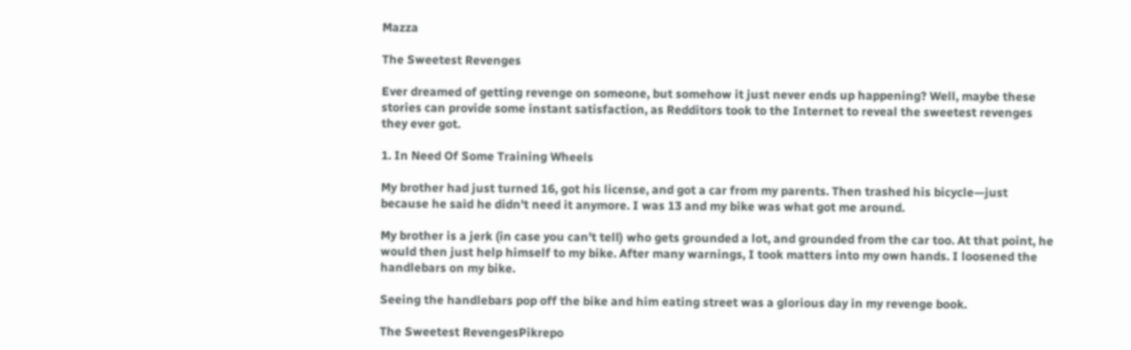Mazza

The Sweetest Revenges

Ever dreamed of getting revenge on someone, but somehow it just never ends up happening? Well, maybe these stories can provide some instant satisfaction, as Redditors took to the Internet to reveal the sweetest revenges they ever got.

1. In Need Of Some Training Wheels

My brother had just turned 16, got his license, and got a car from my parents. Then trashed his bicycle—just because he said he didn't need it anymore. I was 13 and my bike was what got me around.

My brother is a jerk (in case you can’t tell) who gets grounded a lot, and grounded from the car too. At that point, he would then just help himself to my bike. After many warnings, I took matters into my own hands. I loosened the handlebars on my bike.

Seeing the handlebars pop off the bike and him eating street was a glorious day in my revenge book.

The Sweetest RevengesPikrepo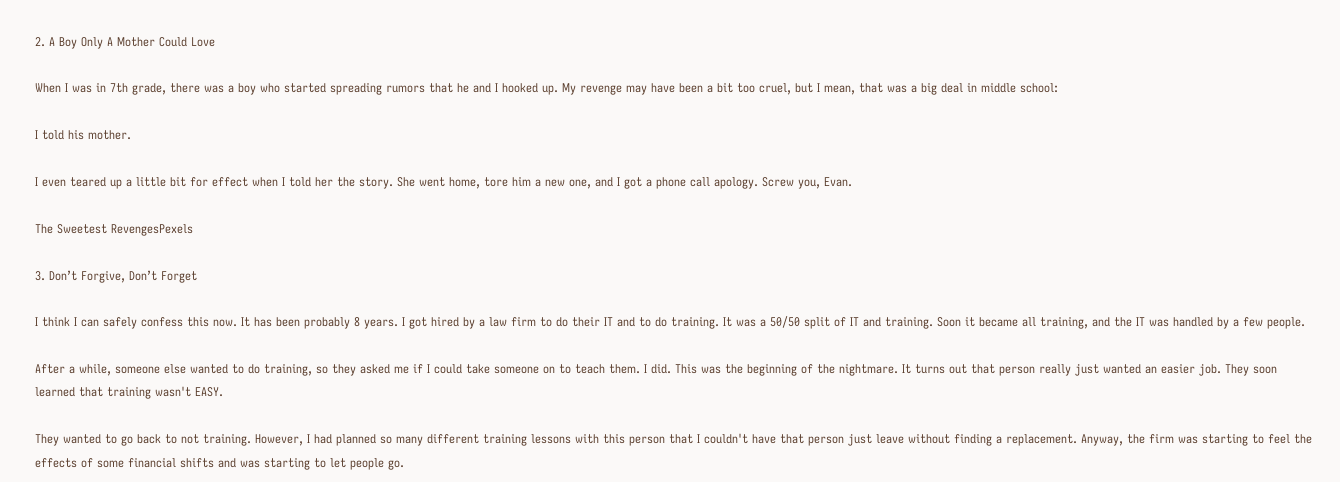2. A Boy Only A Mother Could Love

When I was in 7th grade, there was a boy who started spreading rumors that he and I hooked up. My revenge may have been a bit too cruel, but I mean, that was a big deal in middle school:

I told his mother.

I even teared up a little bit for effect when I told her the story. She went home, tore him a new one, and I got a phone call apology. Screw you, Evan.

The Sweetest RevengesPexels

3. Don’t Forgive, Don’t Forget

I think I can safely confess this now. It has been probably 8 years. I got hired by a law firm to do their IT and to do training. It was a 50/50 split of IT and training. Soon it became all training, and the IT was handled by a few people.

After a while, someone else wanted to do training, so they asked me if I could take someone on to teach them. I did. This was the beginning of the nightmare. It turns out that person really just wanted an easier job. They soon learned that training wasn't EASY.

They wanted to go back to not training. However, I had planned so many different training lessons with this person that I couldn't have that person just leave without finding a replacement. Anyway, the firm was starting to feel the effects of some financial shifts and was starting to let people go.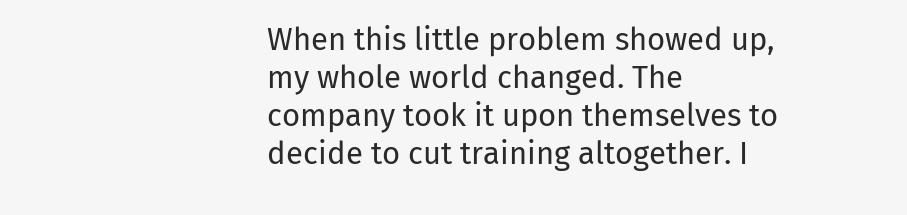When this little problem showed up, my whole world changed. The company took it upon themselves to decide to cut training altogether. I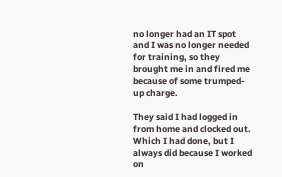no longer had an IT spot and I was no longer needed for training, so they brought me in and fired me because of some trumped-up charge.

They said I had logged in from home and clocked out. Which I had done, but I always did because I worked on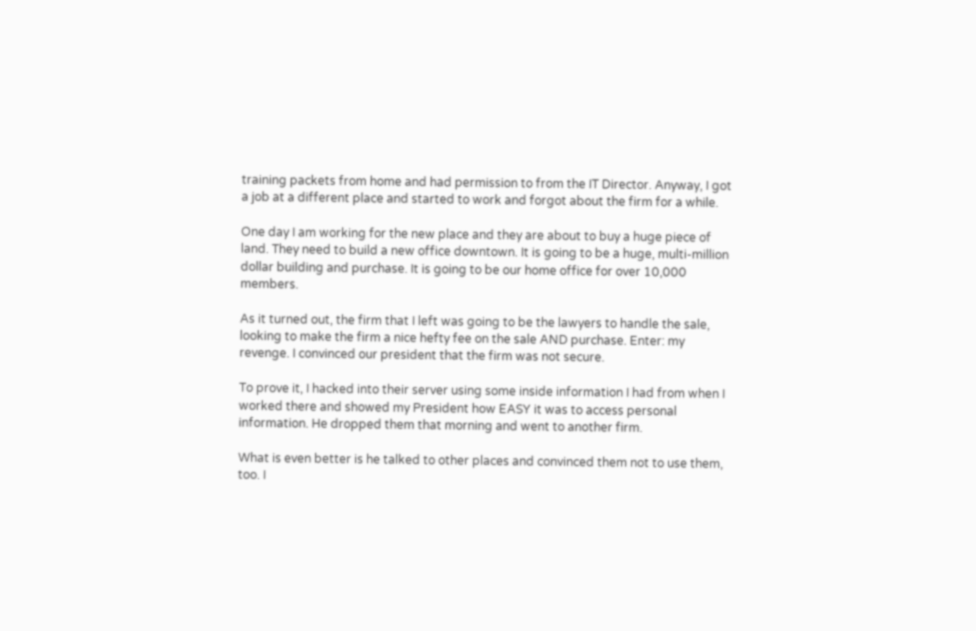training packets from home and had permission to from the IT Director. Anyway, I got a job at a different place and started to work and forgot about the firm for a while.

One day I am working for the new place and they are about to buy a huge piece of land. They need to build a new office downtown. It is going to be a huge, multi-million dollar building and purchase. It is going to be our home office for over 10,000 members.

As it turned out, the firm that I left was going to be the lawyers to handle the sale, looking to make the firm a nice hefty fee on the sale AND purchase. Enter: my revenge. I convinced our president that the firm was not secure.

To prove it, I hacked into their server using some inside information I had from when I worked there and showed my President how EASY it was to access personal information. He dropped them that morning and went to another firm.

What is even better is he talked to other places and convinced them not to use them, too. I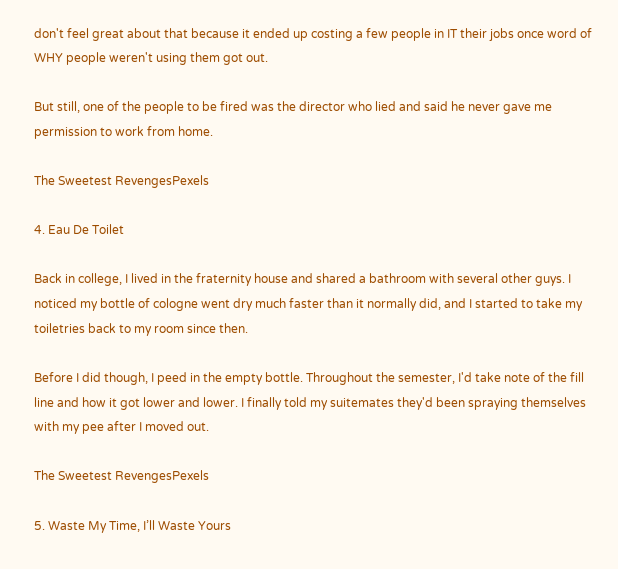don't feel great about that because it ended up costing a few people in IT their jobs once word of WHY people weren't using them got out.

But still, one of the people to be fired was the director who lied and said he never gave me permission to work from home.

The Sweetest RevengesPexels

4. Eau De Toilet

Back in college, I lived in the fraternity house and shared a bathroom with several other guys. I noticed my bottle of cologne went dry much faster than it normally did, and I started to take my toiletries back to my room since then.

Before I did though, I peed in the empty bottle. Throughout the semester, I'd take note of the fill line and how it got lower and lower. I finally told my suitemates they'd been spraying themselves with my pee after I moved out.

The Sweetest RevengesPexels

5. Waste My Time, I’ll Waste Yours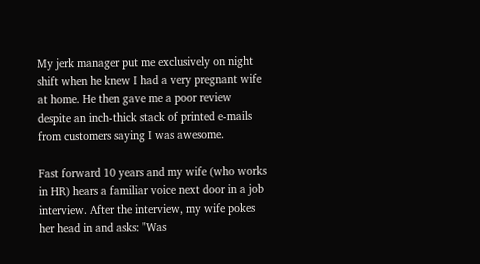My jerk manager put me exclusively on night shift when he knew I had a very pregnant wife at home. He then gave me a poor review despite an inch-thick stack of printed e-mails from customers saying I was awesome.

Fast forward 10 years and my wife (who works in HR) hears a familiar voice next door in a job interview. After the interview, my wife pokes her head in and asks: "Was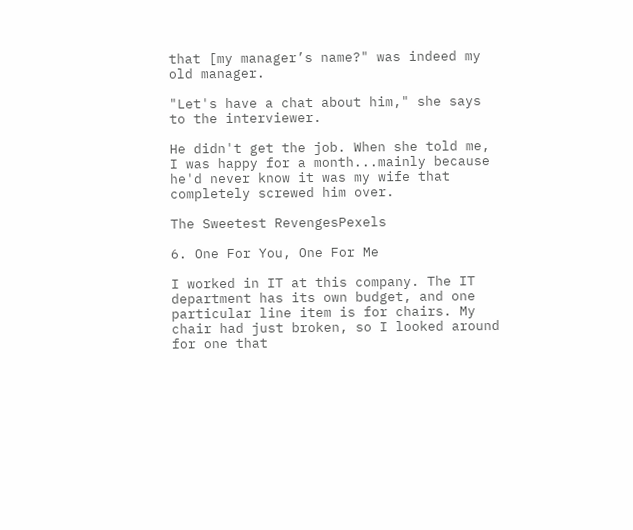that [my manager’s name?" was indeed my old manager.

"Let's have a chat about him," she says to the interviewer.

He didn't get the job. When she told me, I was happy for a month...mainly because he'd never know it was my wife that completely screwed him over.

The Sweetest RevengesPexels

6. One For You, One For Me

I worked in IT at this company. The IT department has its own budget, and one particular line item is for chairs. My chair had just broken, so I looked around for one that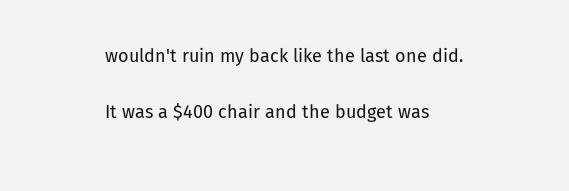wouldn't ruin my back like the last one did.

It was a $400 chair and the budget was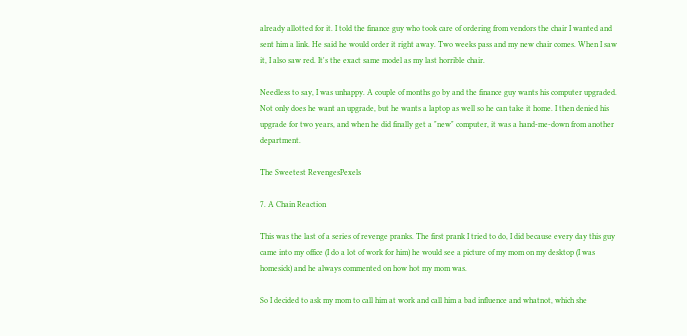already allotted for it. I told the finance guy who took care of ordering from vendors the chair I wanted and sent him a link. He said he would order it right away. Two weeks pass and my new chair comes. When I saw it, I also saw red. It's the exact same model as my last horrible chair.

Needless to say, I was unhappy. A couple of months go by and the finance guy wants his computer upgraded. Not only does he want an upgrade, but he wants a laptop as well so he can take it home. I then denied his upgrade for two years, and when he did finally get a "new" computer, it was a hand-me-down from another department.

The Sweetest RevengesPexels

7. A Chain Reaction

This was the last of a series of revenge pranks. The first prank I tried to do, I did because every day this guy came into my office (I do a lot of work for him) he would see a picture of my mom on my desktop (I was homesick) and he always commented on how hot my mom was.

So I decided to ask my mom to call him at work and call him a bad influence and whatnot, which she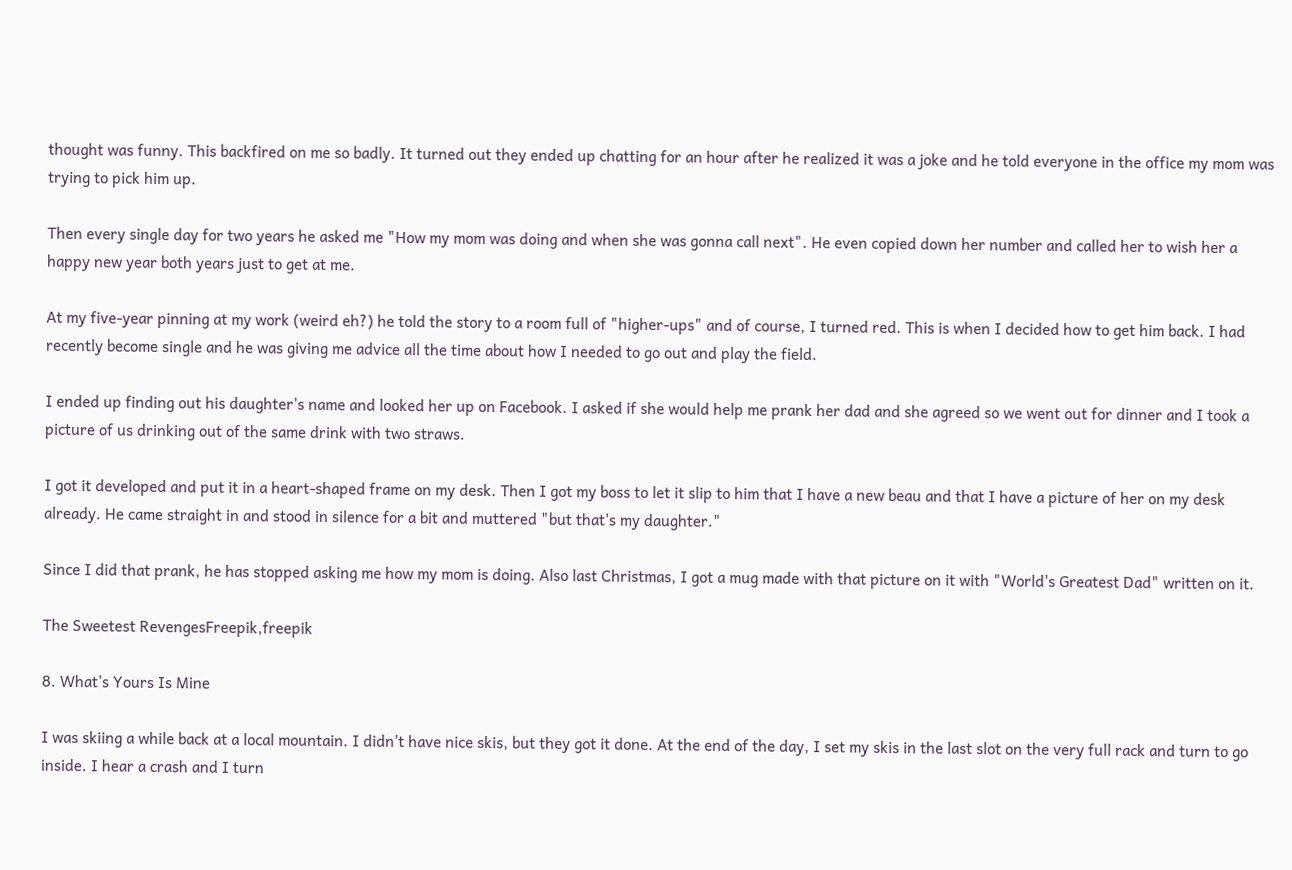thought was funny. This backfired on me so badly. It turned out they ended up chatting for an hour after he realized it was a joke and he told everyone in the office my mom was trying to pick him up.

Then every single day for two years he asked me "How my mom was doing and when she was gonna call next". He even copied down her number and called her to wish her a happy new year both years just to get at me.

At my five-year pinning at my work (weird eh?) he told the story to a room full of "higher-ups" and of course, I turned red. This is when I decided how to get him back. I had recently become single and he was giving me advice all the time about how I needed to go out and play the field.

I ended up finding out his daughter's name and looked her up on Facebook. I asked if she would help me prank her dad and she agreed so we went out for dinner and I took a picture of us drinking out of the same drink with two straws.

I got it developed and put it in a heart-shaped frame on my desk. Then I got my boss to let it slip to him that I have a new beau and that I have a picture of her on my desk already. He came straight in and stood in silence for a bit and muttered "but that's my daughter."

Since I did that prank, he has stopped asking me how my mom is doing. Also last Christmas, I got a mug made with that picture on it with "World's Greatest Dad" written on it.

The Sweetest RevengesFreepik,freepik

8. What’s Yours Is Mine

I was skiing a while back at a local mountain. I didn't have nice skis, but they got it done. At the end of the day, I set my skis in the last slot on the very full rack and turn to go inside. I hear a crash and I turn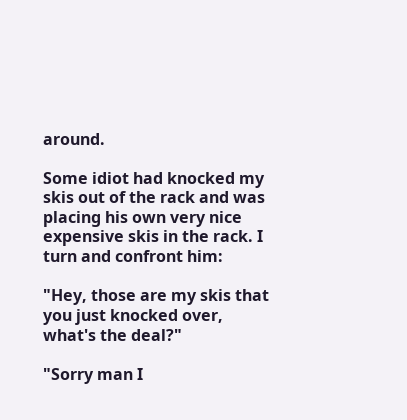around.

Some idiot had knocked my skis out of the rack and was placing his own very nice expensive skis in the rack. I turn and confront him:

"Hey, those are my skis that you just knocked over, what's the deal?"

"Sorry man I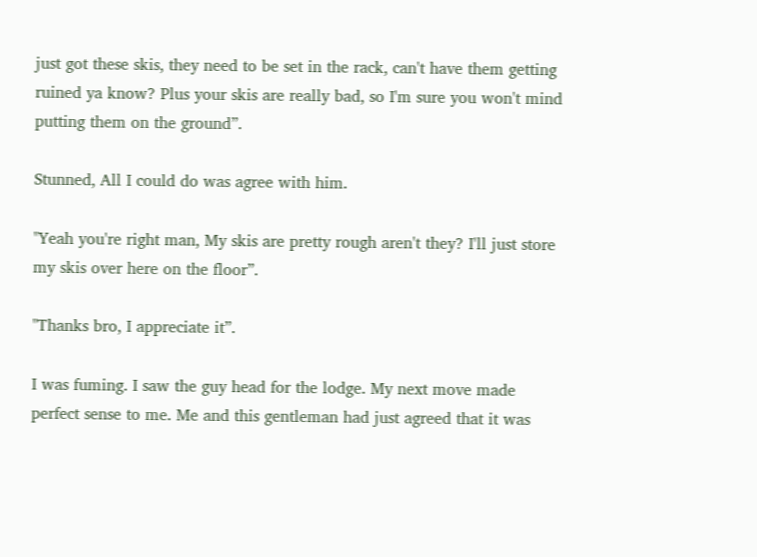just got these skis, they need to be set in the rack, can't have them getting ruined ya know? Plus your skis are really bad, so I'm sure you won't mind putting them on the ground”.

Stunned, All I could do was agree with him.

"Yeah you're right man, My skis are pretty rough aren't they? I'll just store my skis over here on the floor”.

"Thanks bro, I appreciate it”.

I was fuming. I saw the guy head for the lodge. My next move made perfect sense to me. Me and this gentleman had just agreed that it was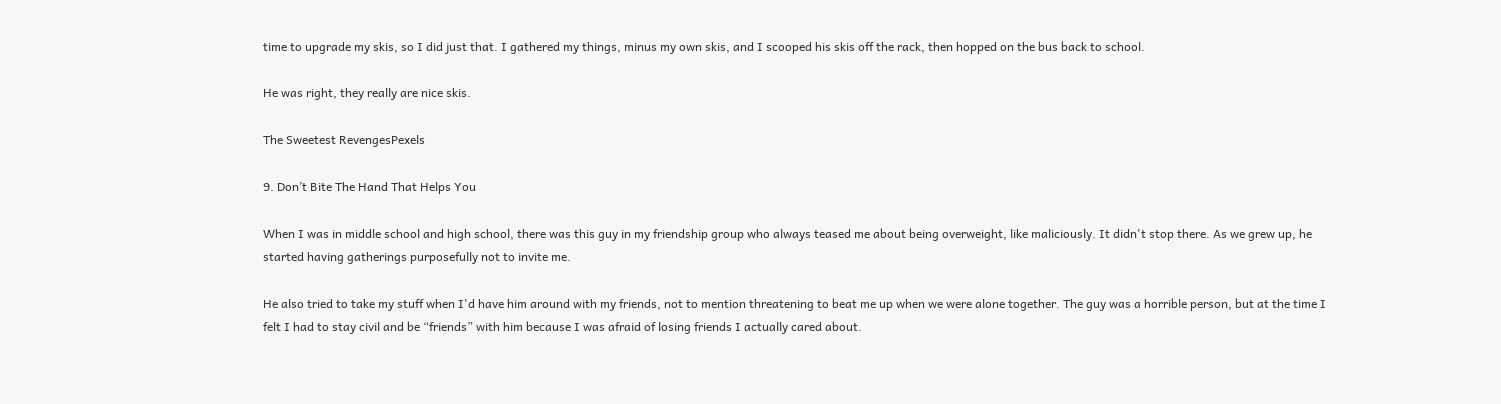time to upgrade my skis, so I did just that. I gathered my things, minus my own skis, and I scooped his skis off the rack, then hopped on the bus back to school.

He was right, they really are nice skis.

The Sweetest RevengesPexels

9. Don’t Bite The Hand That Helps You

When I was in middle school and high school, there was this guy in my friendship group who always teased me about being overweight, like maliciously. It didn't stop there. As we grew up, he started having gatherings purposefully not to invite me.

He also tried to take my stuff when I'd have him around with my friends, not to mention threatening to beat me up when we were alone together. The guy was a horrible person, but at the time I felt I had to stay civil and be “friends” with him because I was afraid of losing friends I actually cared about.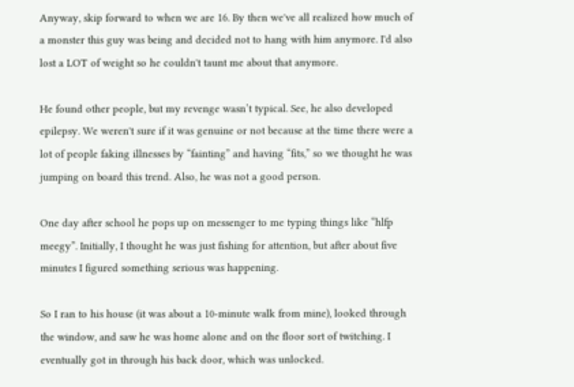Anyway, skip forward to when we are 16. By then we've all realized how much of a monster this guy was being and decided not to hang with him anymore. I'd also lost a LOT of weight so he couldn't taunt me about that anymore.

He found other people, but my revenge wasn’t typical. See, he also developed epilepsy. We weren't sure if it was genuine or not because at the time there were a lot of people faking illnesses by “fainting” and having “fits,” so we thought he was jumping on board this trend. Also, he was not a good person.

One day after school he pops up on messenger to me typing things like “hlfp meegy”. Initially, I thought he was just fishing for attention, but after about five minutes I figured something serious was happening.

So I ran to his house (it was about a 10-minute walk from mine), looked through the window, and saw he was home alone and on the floor sort of twitching. I eventually got in through his back door, which was unlocked.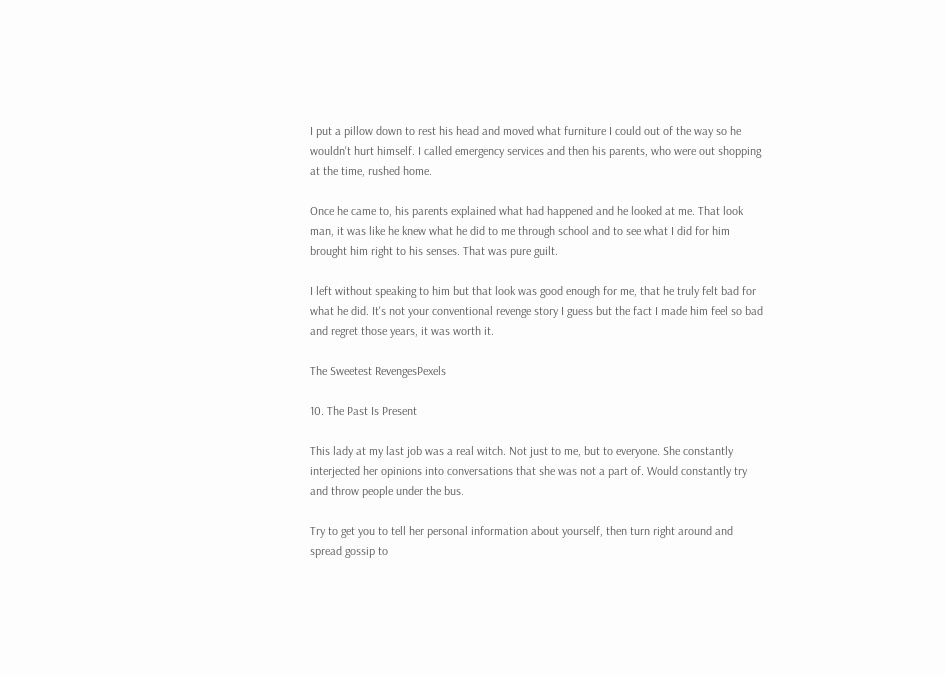I put a pillow down to rest his head and moved what furniture I could out of the way so he wouldn't hurt himself. I called emergency services and then his parents, who were out shopping at the time, rushed home.

Once he came to, his parents explained what had happened and he looked at me. That look man, it was like he knew what he did to me through school and to see what I did for him brought him right to his senses. That was pure guilt.

I left without speaking to him but that look was good enough for me, that he truly felt bad for what he did. It's not your conventional revenge story I guess but the fact I made him feel so bad and regret those years, it was worth it.

The Sweetest RevengesPexels

10. The Past Is Present

This lady at my last job was a real witch. Not just to me, but to everyone. She constantly interjected her opinions into conversations that she was not a part of. Would constantly try and throw people under the bus.

Try to get you to tell her personal information about yourself, then turn right around and spread gossip to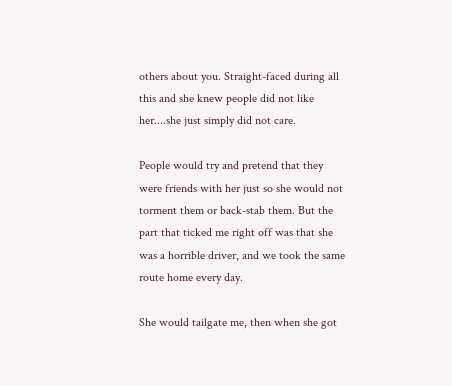others about you. Straight-faced during all this and she knew people did not like her....she just simply did not care.

People would try and pretend that they were friends with her just so she would not torment them or back-stab them. But the part that ticked me right off was that she was a horrible driver, and we took the same route home every day.

She would tailgate me, then when she got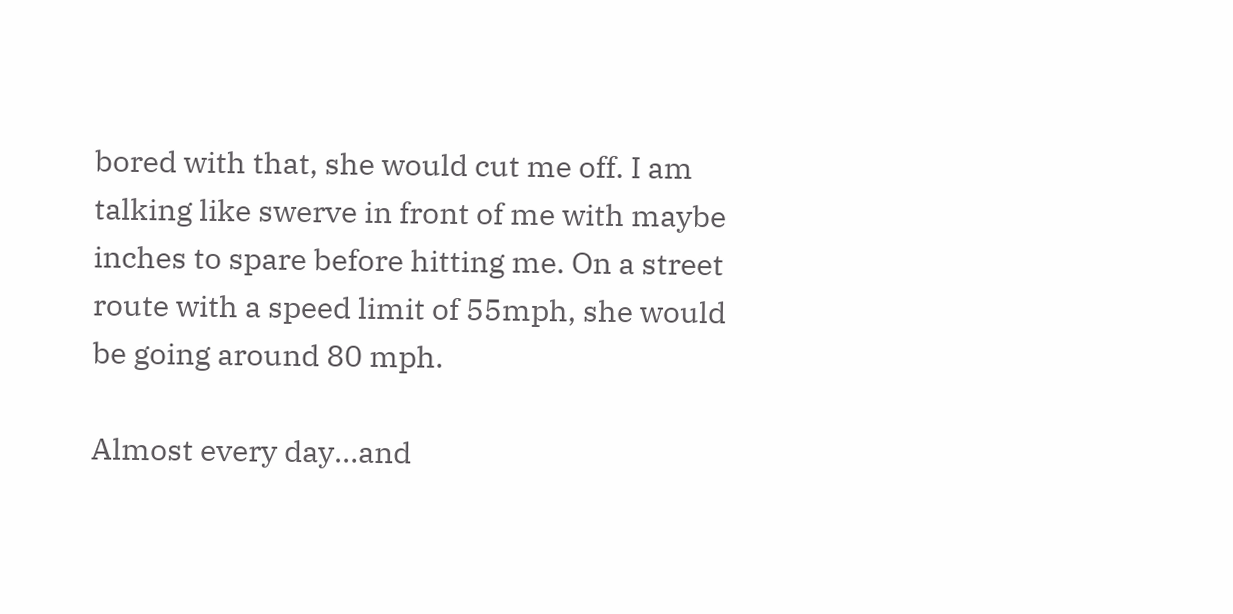bored with that, she would cut me off. I am talking like swerve in front of me with maybe inches to spare before hitting me. On a street route with a speed limit of 55mph, she would be going around 80 mph.

Almost every day…and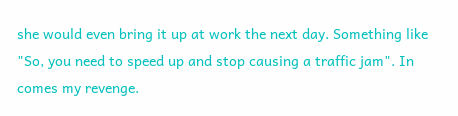she would even bring it up at work the next day. Something like "So, you need to speed up and stop causing a traffic jam". In comes my revenge.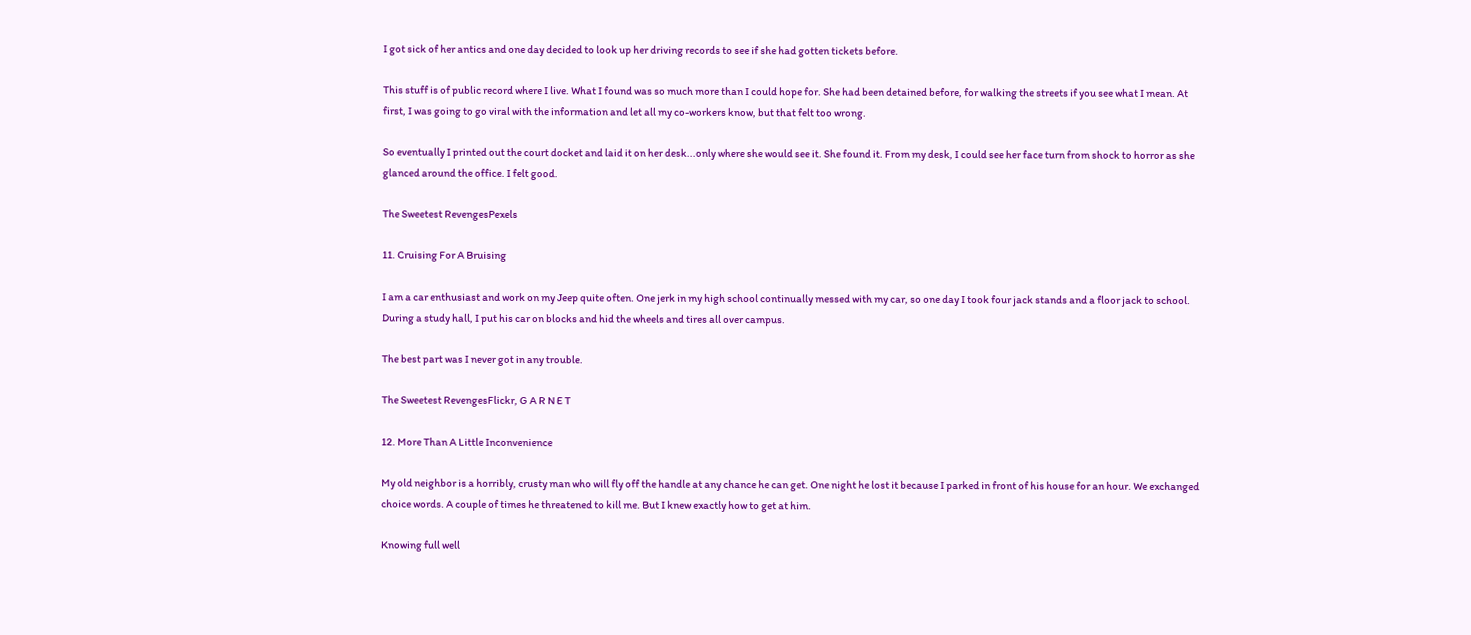I got sick of her antics and one day decided to look up her driving records to see if she had gotten tickets before.

This stuff is of public record where I live. What I found was so much more than I could hope for. She had been detained before, for walking the streets if you see what I mean. At first, I was going to go viral with the information and let all my co-workers know, but that felt too wrong.

So eventually I printed out the court docket and laid it on her desk...only where she would see it. She found it. From my desk, I could see her face turn from shock to horror as she glanced around the office. I felt good.

The Sweetest RevengesPexels

11. Cruising For A Bruising

I am a car enthusiast and work on my Jeep quite often. One jerk in my high school continually messed with my car, so one day I took four jack stands and a floor jack to school. During a study hall, I put his car on blocks and hid the wheels and tires all over campus.

The best part was I never got in any trouble.

The Sweetest RevengesFlickr, G A R N E T

12. More Than A Little Inconvenience

My old neighbor is a horribly, crusty man who will fly off the handle at any chance he can get. One night he lost it because I parked in front of his house for an hour. We exchanged choice words. A couple of times he threatened to kill me. But I knew exactly how to get at him.

Knowing full well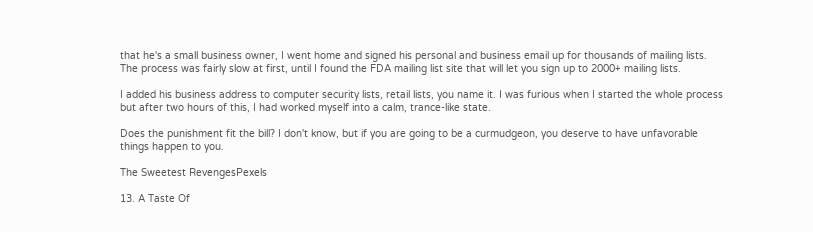that he's a small business owner, I went home and signed his personal and business email up for thousands of mailing lists. The process was fairly slow at first, until I found the FDA mailing list site that will let you sign up to 2000+ mailing lists.

I added his business address to computer security lists, retail lists, you name it. I was furious when I started the whole process but after two hours of this, I had worked myself into a calm, trance-like state.

Does the punishment fit the bill? I don't know, but if you are going to be a curmudgeon, you deserve to have unfavorable things happen to you.

The Sweetest RevengesPexels

13. A Taste Of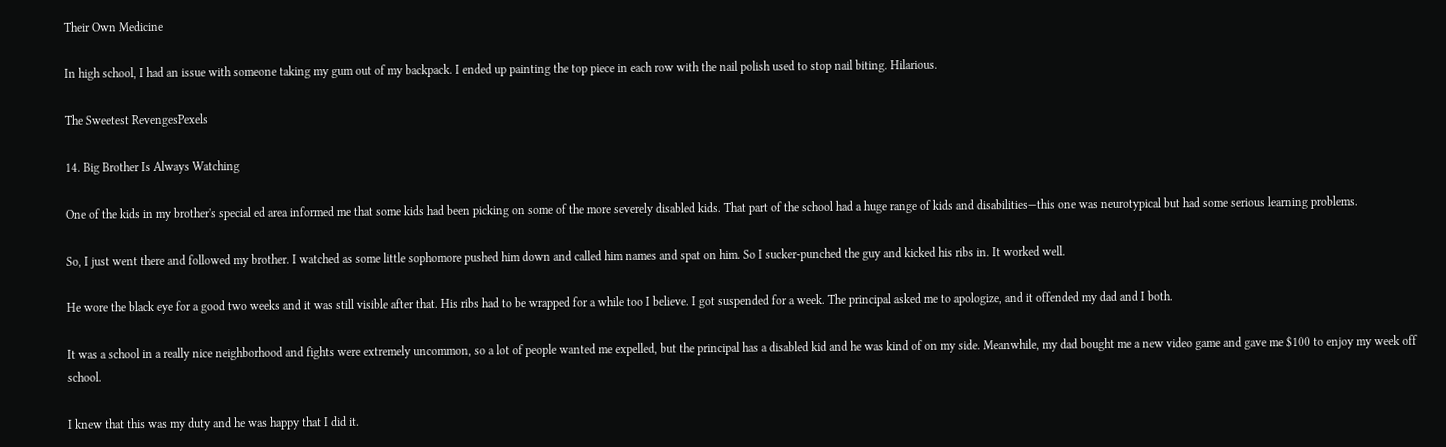Their Own Medicine

In high school, I had an issue with someone taking my gum out of my backpack. I ended up painting the top piece in each row with the nail polish used to stop nail biting. Hilarious.

The Sweetest RevengesPexels

14. Big Brother Is Always Watching

One of the kids in my brother's special ed area informed me that some kids had been picking on some of the more severely disabled kids. That part of the school had a huge range of kids and disabilities—this one was neurotypical but had some serious learning problems.

So, I just went there and followed my brother. I watched as some little sophomore pushed him down and called him names and spat on him. So I sucker-punched the guy and kicked his ribs in. It worked well.

He wore the black eye for a good two weeks and it was still visible after that. His ribs had to be wrapped for a while too I believe. I got suspended for a week. The principal asked me to apologize, and it offended my dad and I both.

It was a school in a really nice neighborhood and fights were extremely uncommon, so a lot of people wanted me expelled, but the principal has a disabled kid and he was kind of on my side. Meanwhile, my dad bought me a new video game and gave me $100 to enjoy my week off school.

I knew that this was my duty and he was happy that I did it.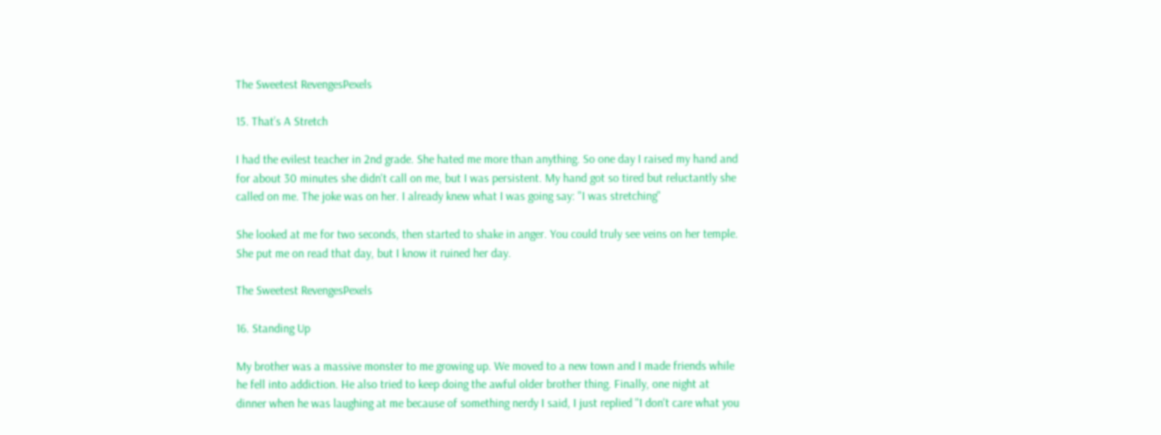The Sweetest RevengesPexels

15. That’s A Stretch

I had the evilest teacher in 2nd grade. She hated me more than anything. So one day I raised my hand and for about 30 minutes she didn't call on me, but I was persistent. My hand got so tired but reluctantly she called on me. The joke was on her. I already knew what I was going say: "I was stretching"

She looked at me for two seconds, then started to shake in anger. You could truly see veins on her temple. She put me on read that day, but I know it ruined her day.

The Sweetest RevengesPexels

16. Standing Up

My brother was a massive monster to me growing up. We moved to a new town and I made friends while he fell into addiction. He also tried to keep doing the awful older brother thing. Finally, one night at dinner when he was laughing at me because of something nerdy I said, I just replied "I don't care what you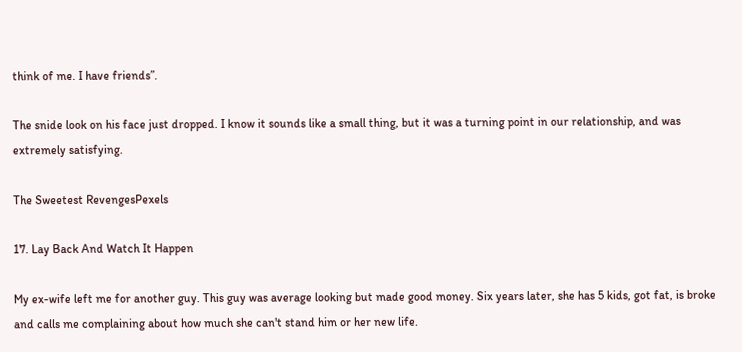think of me. I have friends”.

The snide look on his face just dropped. I know it sounds like a small thing, but it was a turning point in our relationship, and was extremely satisfying.

The Sweetest RevengesPexels

17. Lay Back And Watch It Happen

My ex-wife left me for another guy. This guy was average looking but made good money. Six years later, she has 5 kids, got fat, is broke and calls me complaining about how much she can't stand him or her new life.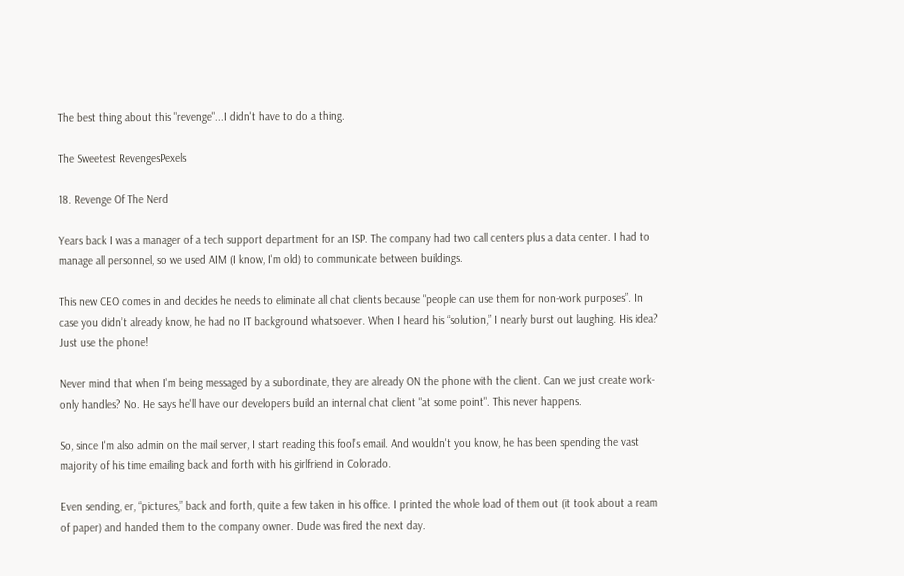The best thing about this "revenge"...I didn't have to do a thing.

The Sweetest RevengesPexels

18. Revenge Of The Nerd

Years back I was a manager of a tech support department for an ISP. The company had two call centers plus a data center. I had to manage all personnel, so we used AIM (I know, I'm old) to communicate between buildings.

This new CEO comes in and decides he needs to eliminate all chat clients because "people can use them for non-work purposes”. In case you didn’t already know, he had no IT background whatsoever. When I heard his “solution,” I nearly burst out laughing. His idea? Just use the phone!

Never mind that when I'm being messaged by a subordinate, they are already ON the phone with the client. Can we just create work-only handles? No. He says he'll have our developers build an internal chat client "at some point". This never happens.

So, since I'm also admin on the mail server, I start reading this fool’s email. And wouldn't you know, he has been spending the vast majority of his time emailing back and forth with his girlfriend in Colorado.

Even sending, er, “pictures,” back and forth, quite a few taken in his office. I printed the whole load of them out (it took about a ream of paper) and handed them to the company owner. Dude was fired the next day.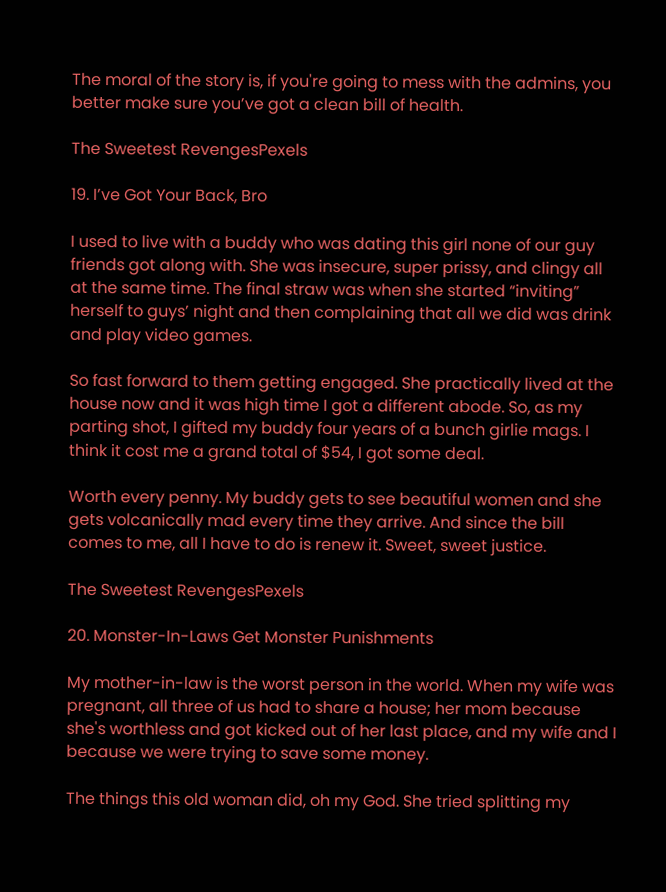The moral of the story is, if you're going to mess with the admins, you better make sure you’ve got a clean bill of health.

The Sweetest RevengesPexels

19. I’ve Got Your Back, Bro

I used to live with a buddy who was dating this girl none of our guy friends got along with. She was insecure, super prissy, and clingy all at the same time. The final straw was when she started “inviting” herself to guys’ night and then complaining that all we did was drink and play video games.

So fast forward to them getting engaged. She practically lived at the house now and it was high time I got a different abode. So, as my parting shot, I gifted my buddy four years of a bunch girlie mags. I think it cost me a grand total of $54, I got some deal.

Worth every penny. My buddy gets to see beautiful women and she gets volcanically mad every time they arrive. And since the bill comes to me, all I have to do is renew it. Sweet, sweet justice.

The Sweetest RevengesPexels

20. Monster-In-Laws Get Monster Punishments

My mother-in-law is the worst person in the world. When my wife was pregnant, all three of us had to share a house; her mom because she's worthless and got kicked out of her last place, and my wife and I because we were trying to save some money.

The things this old woman did, oh my God. She tried splitting my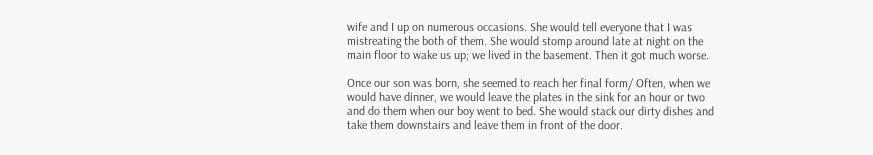wife and I up on numerous occasions. She would tell everyone that I was mistreating the both of them. She would stomp around late at night on the main floor to wake us up; we lived in the basement. Then it got much worse.

Once our son was born, she seemed to reach her final form/ Often, when we would have dinner, we would leave the plates in the sink for an hour or two and do them when our boy went to bed. She would stack our dirty dishes and take them downstairs and leave them in front of the door.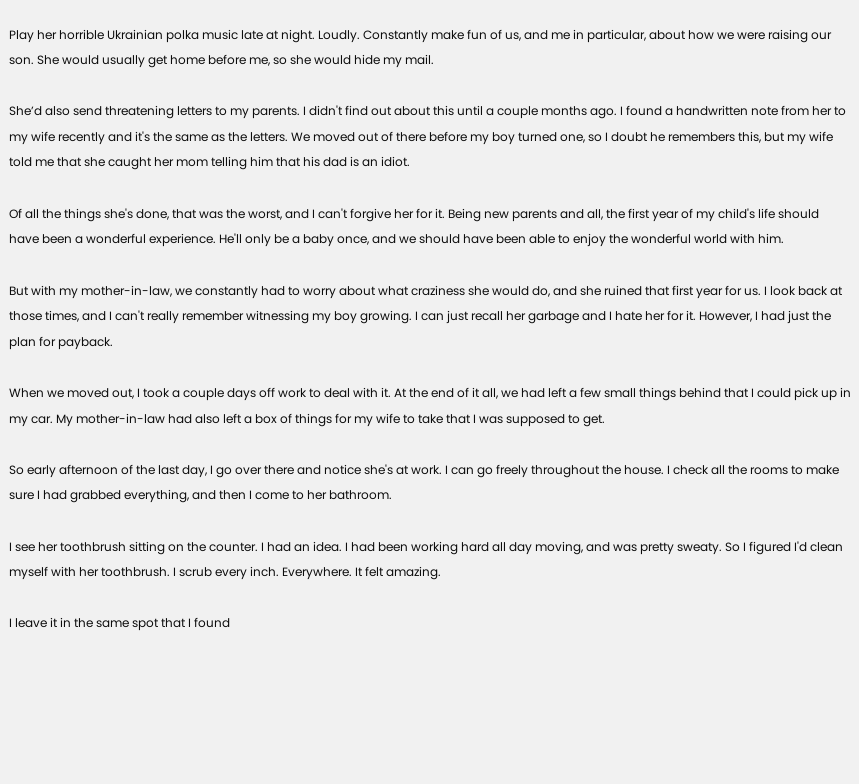Play her horrible Ukrainian polka music late at night. Loudly. Constantly make fun of us, and me in particular, about how we were raising our son. She would usually get home before me, so she would hide my mail.

She’d also send threatening letters to my parents. I didn't find out about this until a couple months ago. I found a handwritten note from her to my wife recently and it's the same as the letters. We moved out of there before my boy turned one, so I doubt he remembers this, but my wife told me that she caught her mom telling him that his dad is an idiot.

Of all the things she's done, that was the worst, and I can't forgive her for it. Being new parents and all, the first year of my child's life should have been a wonderful experience. He'll only be a baby once, and we should have been able to enjoy the wonderful world with him.

But with my mother-in-law, we constantly had to worry about what craziness she would do, and she ruined that first year for us. I look back at those times, and I can't really remember witnessing my boy growing. I can just recall her garbage and I hate her for it. However, I had just the plan for payback.

When we moved out, I took a couple days off work to deal with it. At the end of it all, we had left a few small things behind that I could pick up in my car. My mother-in-law had also left a box of things for my wife to take that I was supposed to get.

So early afternoon of the last day, I go over there and notice she's at work. I can go freely throughout the house. I check all the rooms to make sure I had grabbed everything, and then I come to her bathroom.

I see her toothbrush sitting on the counter. I had an idea. I had been working hard all day moving, and was pretty sweaty. So I figured I'd clean myself with her toothbrush. I scrub every inch. Everywhere. It felt amazing.

I leave it in the same spot that I found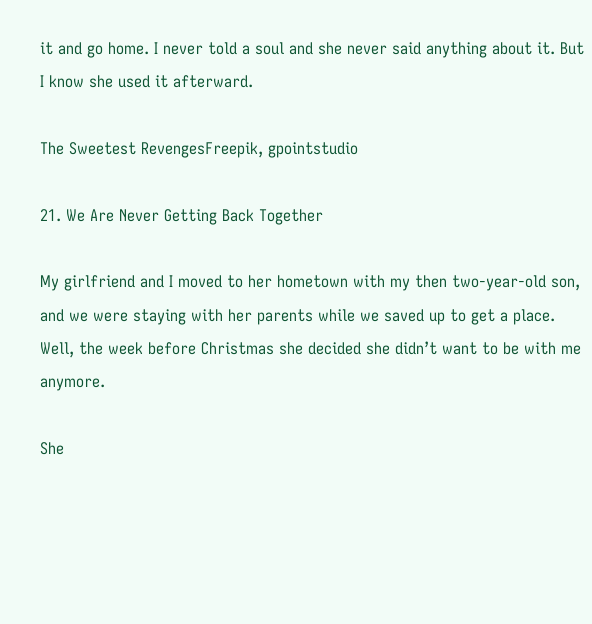it and go home. I never told a soul and she never said anything about it. But I know she used it afterward.

The Sweetest RevengesFreepik, gpointstudio

21. We Are Never Getting Back Together

My girlfriend and I moved to her hometown with my then two-year-old son, and we were staying with her parents while we saved up to get a place. Well, the week before Christmas she decided she didn’t want to be with me anymore.

She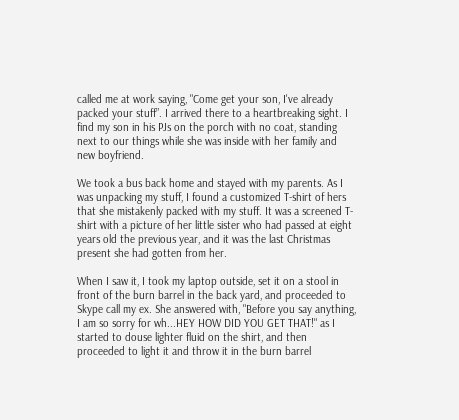called me at work saying, "Come get your son, I've already packed your stuff”. I arrived there to a heartbreaking sight. I find my son in his PJs on the porch with no coat, standing next to our things while she was inside with her family and new boyfriend.

We took a bus back home and stayed with my parents. As I was unpacking my stuff, I found a customized T-shirt of hers that she mistakenly packed with my stuff. It was a screened T-shirt with a picture of her little sister who had passed at eight years old the previous year, and it was the last Christmas present she had gotten from her.

When I saw it, I took my laptop outside, set it on a stool in front of the burn barrel in the back yard, and proceeded to Skype call my ex. She answered with, "Before you say anything, I am so sorry for wh...HEY HOW DID YOU GET THAT!" as I started to douse lighter fluid on the shirt, and then proceeded to light it and throw it in the burn barrel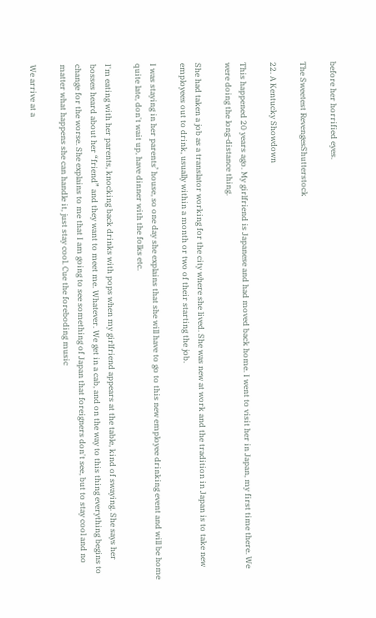before her horrified eyes.

The Sweetest RevengesShutterstock

22. A Kentucky Showdown

This happened 20 years ago. My girlfriend is Japanese and had moved back home. I went to visit her in Japan, my first time there. We were doing the long-distance thing.

She had taken a job as a translator working for the city where she lived. She was new at work and the tradition in Japan is to take new employees out to drink, usually within a month or two of their starting the job.

I was staying in her parents’ house, so one day she explains that she will have to go to this new employee drinking event and will be home quite late, don't wait up, have dinner with the folks etc.

I'm eating with her parents, knocking back drinks with pops when my girlfriend appears at the table, kind of swaying. She says her bosses heard about her “friend” and they want to meet me. Whatever. We get in a cab, and on the way to this thing everything begins to change for the worse. She explains to me that I am going to see something of Japan that foreigners don't see, but to stay cool and no matter what happens she can handle it, just stay cool. Cue the foreboding music

We arrive at a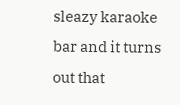sleazy karaoke bar and it turns out that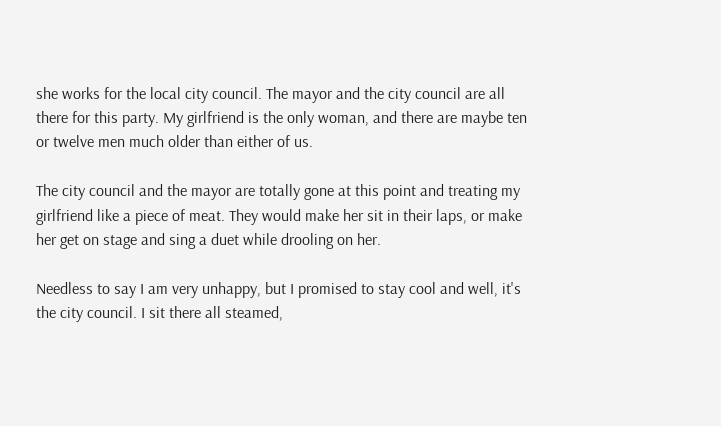she works for the local city council. The mayor and the city council are all there for this party. My girlfriend is the only woman, and there are maybe ten or twelve men much older than either of us.

The city council and the mayor are totally gone at this point and treating my girlfriend like a piece of meat. They would make her sit in their laps, or make her get on stage and sing a duet while drooling on her.

Needless to say I am very unhappy, but I promised to stay cool and well, it's the city council. I sit there all steamed,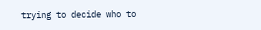trying to decide who to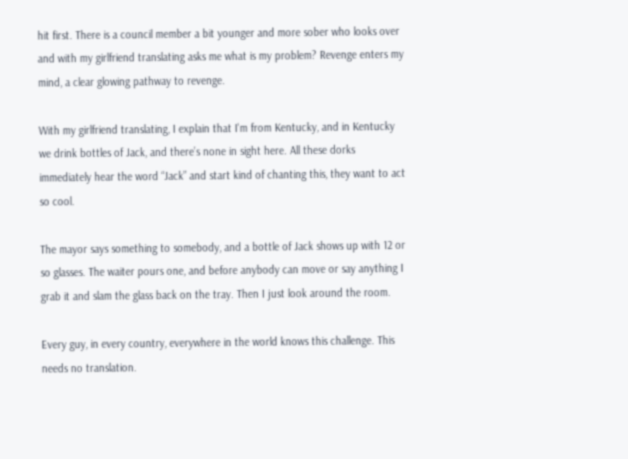hit first. There is a council member a bit younger and more sober who looks over and with my girlfriend translating asks me what is my problem? Revenge enters my mind, a clear glowing pathway to revenge.

With my girlfriend translating, I explain that I'm from Kentucky, and in Kentucky we drink bottles of Jack, and there’s none in sight here. All these dorks immediately hear the word “Jack” and start kind of chanting this, they want to act so cool.

The mayor says something to somebody, and a bottle of Jack shows up with 12 or so glasses. The waiter pours one, and before anybody can move or say anything I grab it and slam the glass back on the tray. Then I just look around the room.

Every guy, in every country, everywhere in the world knows this challenge. This needs no translation.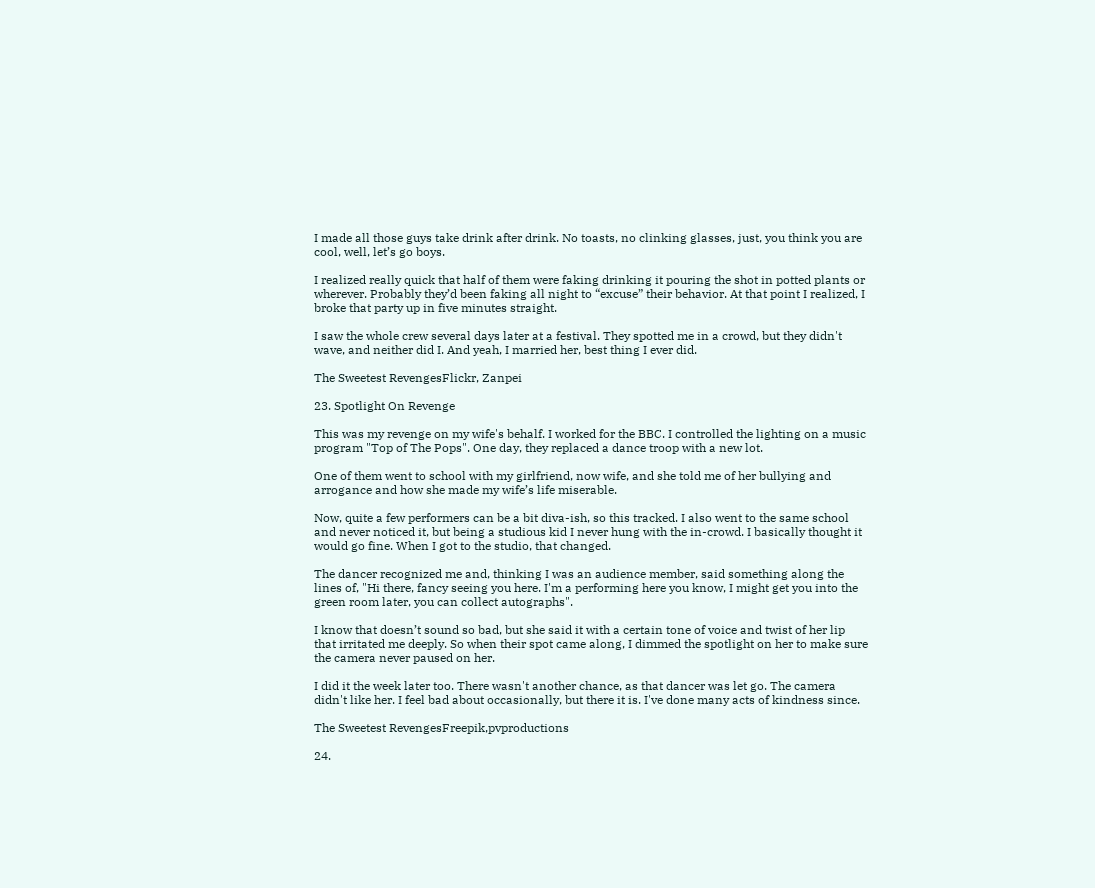I made all those guys take drink after drink. No toasts, no clinking glasses, just, you think you are cool, well, let’s go boys.

I realized really quick that half of them were faking drinking it pouring the shot in potted plants or wherever. Probably they’d been faking all night to “excuse” their behavior. At that point I realized, I broke that party up in five minutes straight.

I saw the whole crew several days later at a festival. They spotted me in a crowd, but they didn't wave, and neither did I. And yeah, I married her, best thing I ever did.

The Sweetest RevengesFlickr, Zanpei

23. Spotlight On Revenge

This was my revenge on my wife's behalf. I worked for the BBC. I controlled the lighting on a music program "Top of The Pops". One day, they replaced a dance troop with a new lot.

One of them went to school with my girlfriend, now wife, and she told me of her bullying and arrogance and how she made my wife’s life miserable.

Now, quite a few performers can be a bit diva-ish, so this tracked. I also went to the same school and never noticed it, but being a studious kid I never hung with the in-crowd. I basically thought it would go fine. When I got to the studio, that changed.

The dancer recognized me and, thinking I was an audience member, said something along the lines of, "Hi there, fancy seeing you here. I'm a performing here you know, I might get you into the green room later, you can collect autographs".

I know that doesn’t sound so bad, but she said it with a certain tone of voice and twist of her lip that irritated me deeply. So when their spot came along, I dimmed the spotlight on her to make sure the camera never paused on her.

I did it the week later too. There wasn't another chance, as that dancer was let go. The camera didn't like her. I feel bad about occasionally, but there it is. I've done many acts of kindness since.

The Sweetest RevengesFreepik,pvproductions

24.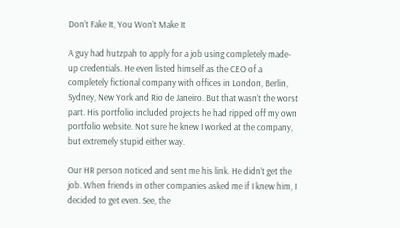Don’t Fake It, You Won’t Make It

A guy had hutzpah to apply for a job using completely made-up credentials. He even listed himself as the CEO of a completely fictional company with offices in London, Berlin, Sydney, New York and Rio de Janeiro. But that wasn’t the worst part. His portfolio included projects he had ripped off my own portfolio website. Not sure he knew I worked at the company, but extremely stupid either way.

Our HR person noticed and sent me his link. He didn’t get the job. When friends in other companies asked me if I knew him, I decided to get even. See, the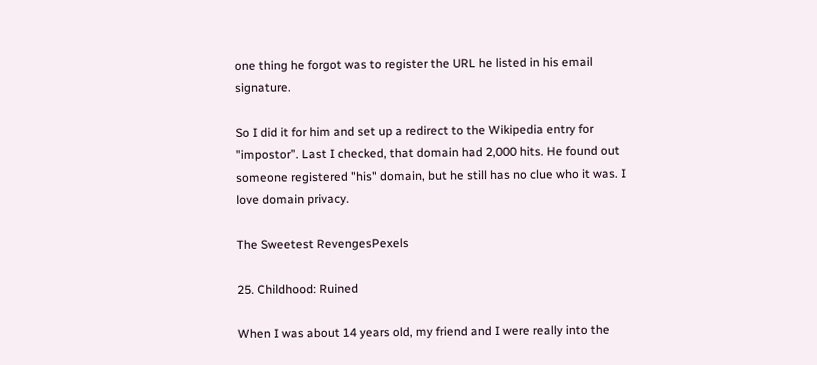one thing he forgot was to register the URL he listed in his email signature.

So I did it for him and set up a redirect to the Wikipedia entry for "impostor”. Last I checked, that domain had 2,000 hits. He found out someone registered "his" domain, but he still has no clue who it was. I love domain privacy.

The Sweetest RevengesPexels

25. Childhood: Ruined

When I was about 14 years old, my friend and I were really into the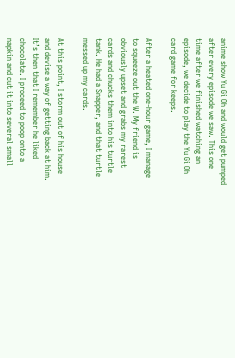anime show Yu Gi Oh and would get pumped after every episode we saw. This one time after we finished watching an episode, we decide to play the Yu Gi Oh card game for keeps.

After a heated one-hour game, I manage to squeeze out the W. My friend is obviously upset and grabs my rarest cards and chucks them into his turtle tank. He had a Snapper, and that turtle messed up my cards.

At this point, I storm out of his house and devise a way of getting back at him. It’s then that I remember he liked chocolate. I proceed to poop onto a napkin and cut it into several small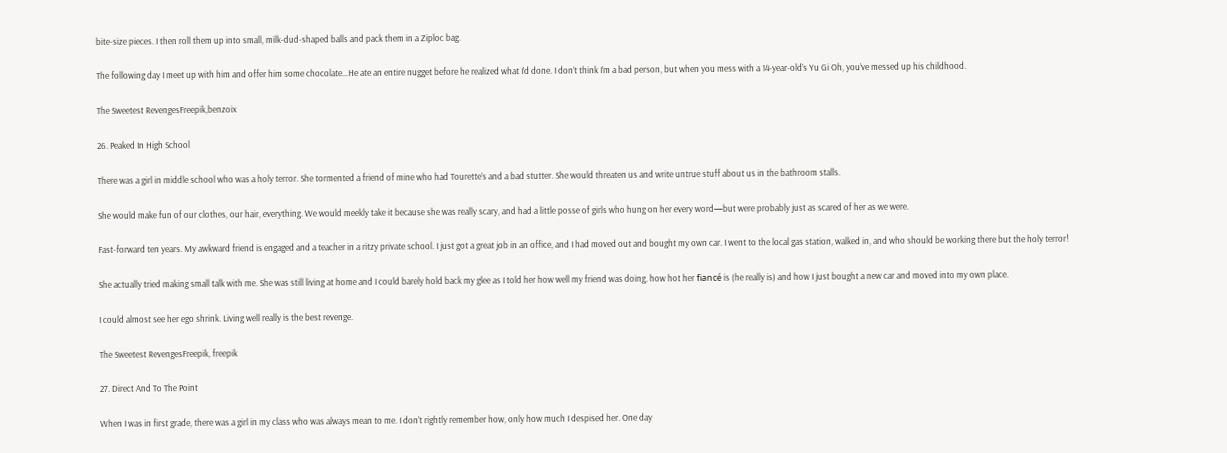bite-size pieces. I then roll them up into small, milk-dud-shaped balls and pack them in a Ziploc bag.

The following day I meet up with him and offer him some chocolate…He ate an entire nugget before he realized what I’d done. I don’t think I’m a bad person, but when you mess with a 14-year-old’s Yu Gi Oh, you’ve messed up his childhood.

The Sweetest RevengesFreepik,benzoix

26. Peaked In High School

There was a girl in middle school who was a holy terror. She tormented a friend of mine who had Tourette’s and a bad stutter. She would threaten us and write untrue stuff about us in the bathroom stalls.

She would make fun of our clothes, our hair, everything. We would meekly take it because she was really scary, and had a little posse of girls who hung on her every word—but were probably just as scared of her as we were.

Fast-forward ten years. My awkward friend is engaged and a teacher in a ritzy private school. I just got a great job in an office, and I had moved out and bought my own car. I went to the local gas station, walked in, and who should be working there but the holy terror!

She actually tried making small talk with me. She was still living at home and I could barely hold back my glee as I told her how well my friend was doing, how hot her fiancé is (he really is) and how I just bought a new car and moved into my own place.

I could almost see her ego shrink. Living well really is the best revenge.

The Sweetest RevengesFreepik, freepik

27. Direct And To The Point

When I was in first grade, there was a girl in my class who was always mean to me. I don't rightly remember how, only how much I despised her. One day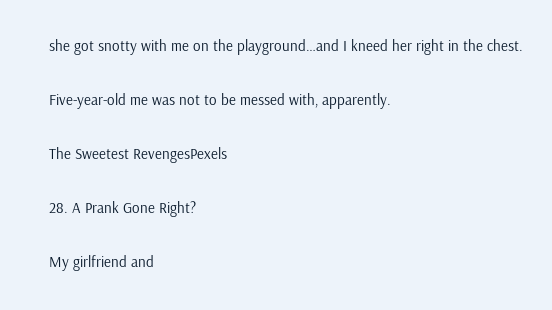she got snotty with me on the playground…and I kneed her right in the chest.

Five-year-old me was not to be messed with, apparently.

The Sweetest RevengesPexels

28. A Prank Gone Right?

My girlfriend and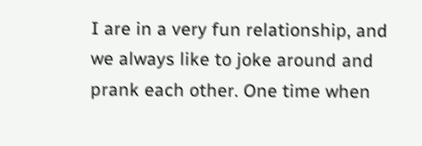I are in a very fun relationship, and we always like to joke around and prank each other. One time when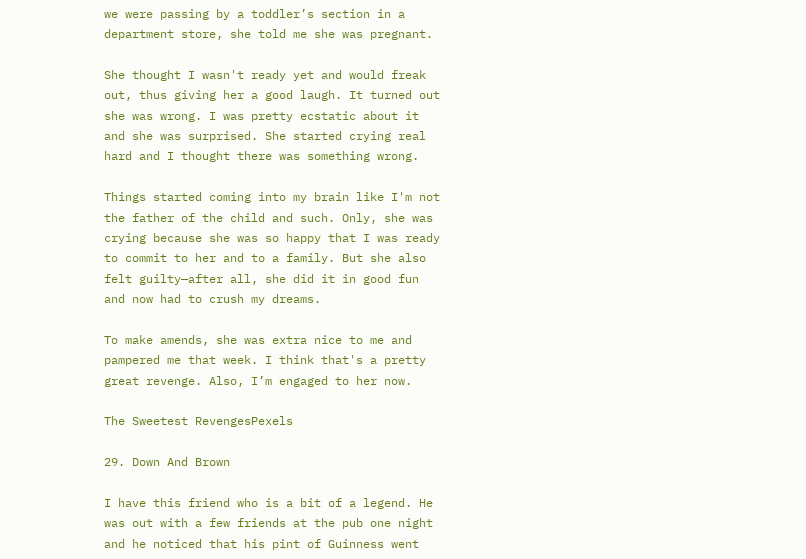we were passing by a toddler’s section in a department store, she told me she was pregnant.

She thought I wasn't ready yet and would freak out, thus giving her a good laugh. It turned out she was wrong. I was pretty ecstatic about it and she was surprised. She started crying real hard and I thought there was something wrong.

Things started coming into my brain like I'm not the father of the child and such. Only, she was crying because she was so happy that I was ready to commit to her and to a family. But she also felt guilty—after all, she did it in good fun and now had to crush my dreams.

To make amends, she was extra nice to me and pampered me that week. I think that's a pretty great revenge. Also, I’m engaged to her now.

The Sweetest RevengesPexels

29. Down And Brown

I have this friend who is a bit of a legend. He was out with a few friends at the pub one night and he noticed that his pint of Guinness went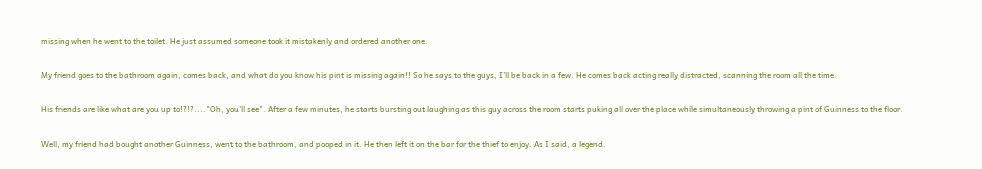missing when he went to the toilet. He just assumed someone took it mistakenly and ordered another one.

My friend goes to the bathroom again, comes back, and what do you know his pint is missing again!! So he says to the guys, I’ll be back in a few. He comes back acting really distracted, scanning the room all the time.

His friends are like what are you up to!?!?...."Oh, you'll see". After a few minutes, he starts bursting out laughing as this guy across the room starts puking all over the place while simultaneously throwing a pint of Guinness to the floor.

Well, my friend had bought another Guinness, went to the bathroom, and pooped in it. He then left it on the bar for the thief to enjoy. As I said, a legend.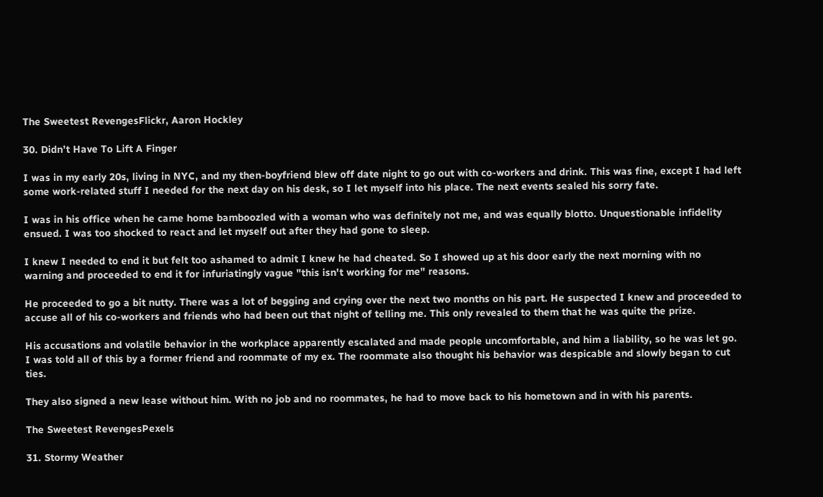The Sweetest RevengesFlickr, Aaron Hockley

30. Didn’t Have To Lift A Finger

I was in my early 20s, living in NYC, and my then-boyfriend blew off date night to go out with co-workers and drink. This was fine, except I had left some work-related stuff I needed for the next day on his desk, so I let myself into his place. The next events sealed his sorry fate.

I was in his office when he came home bamboozled with a woman who was definitely not me, and was equally blotto. Unquestionable infidelity ensued. I was too shocked to react and let myself out after they had gone to sleep.

I knew I needed to end it but felt too ashamed to admit I knew he had cheated. So I showed up at his door early the next morning with no warning and proceeded to end it for infuriatingly vague "this isn't working for me" reasons.

He proceeded to go a bit nutty. There was a lot of begging and crying over the next two months on his part. He suspected I knew and proceeded to accuse all of his co-workers and friends who had been out that night of telling me. This only revealed to them that he was quite the prize.

His accusations and volatile behavior in the workplace apparently escalated and made people uncomfortable, and him a liability, so he was let go. I was told all of this by a former friend and roommate of my ex. The roommate also thought his behavior was despicable and slowly began to cut ties.

They also signed a new lease without him. With no job and no roommates, he had to move back to his hometown and in with his parents.

The Sweetest RevengesPexels

31. Stormy Weather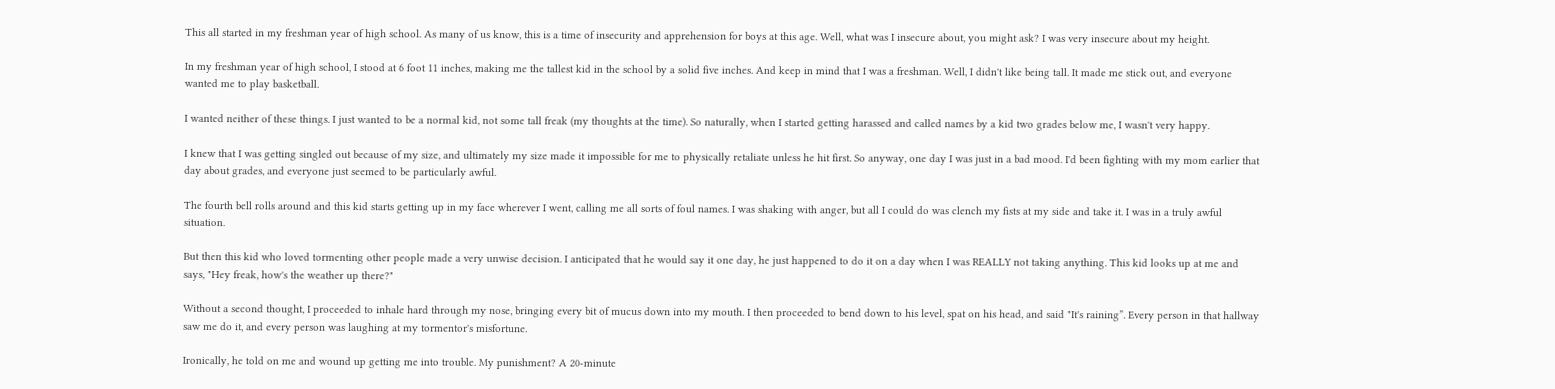This all started in my freshman year of high school. As many of us know, this is a time of insecurity and apprehension for boys at this age. Well, what was I insecure about, you might ask? I was very insecure about my height.

In my freshman year of high school, I stood at 6 foot 11 inches, making me the tallest kid in the school by a solid five inches. And keep in mind that I was a freshman. Well, I didn't like being tall. It made me stick out, and everyone wanted me to play basketball.

I wanted neither of these things. I just wanted to be a normal kid, not some tall freak (my thoughts at the time). So naturally, when I started getting harassed and called names by a kid two grades below me, I wasn't very happy.

I knew that I was getting singled out because of my size, and ultimately my size made it impossible for me to physically retaliate unless he hit first. So anyway, one day I was just in a bad mood. I'd been fighting with my mom earlier that day about grades, and everyone just seemed to be particularly awful.

The fourth bell rolls around and this kid starts getting up in my face wherever I went, calling me all sorts of foul names. I was shaking with anger, but all I could do was clench my fists at my side and take it. I was in a truly awful situation.

But then this kid who loved tormenting other people made a very unwise decision. I anticipated that he would say it one day, he just happened to do it on a day when I was REALLY not taking anything. This kid looks up at me and says, "Hey freak, how's the weather up there?"

Without a second thought, I proceeded to inhale hard through my nose, bringing every bit of mucus down into my mouth. I then proceeded to bend down to his level, spat on his head, and said "It's raining”. Every person in that hallway saw me do it, and every person was laughing at my tormentor's misfortune.

Ironically, he told on me and wound up getting me into trouble. My punishment? A 20-minute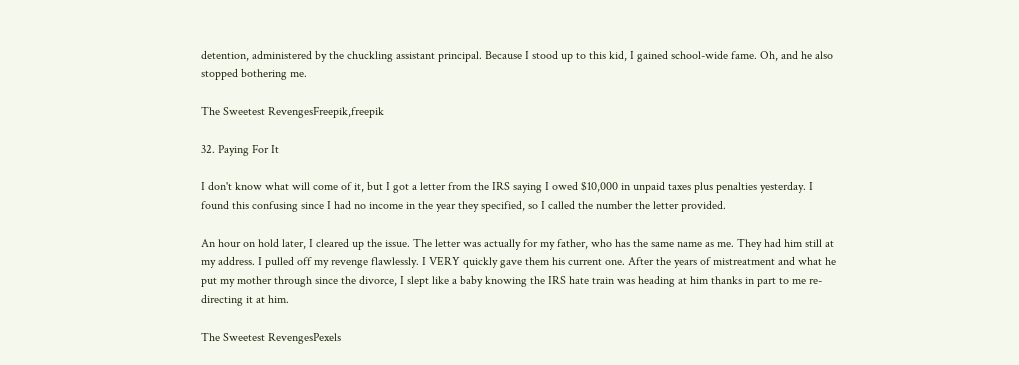detention, administered by the chuckling assistant principal. Because I stood up to this kid, I gained school-wide fame. Oh, and he also stopped bothering me.

The Sweetest RevengesFreepik,freepik

32. Paying For It

I don't know what will come of it, but I got a letter from the IRS saying I owed $10,000 in unpaid taxes plus penalties yesterday. I found this confusing since I had no income in the year they specified, so I called the number the letter provided.

An hour on hold later, I cleared up the issue. The letter was actually for my father, who has the same name as me. They had him still at my address. I pulled off my revenge flawlessly. I VERY quickly gave them his current one. After the years of mistreatment and what he put my mother through since the divorce, I slept like a baby knowing the IRS hate train was heading at him thanks in part to me re-directing it at him.

The Sweetest RevengesPexels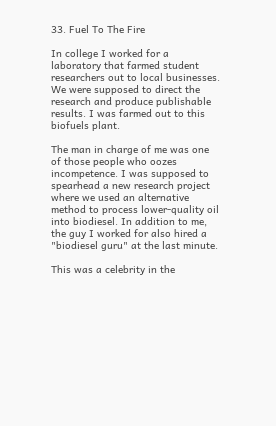33. Fuel To The Fire

In college I worked for a laboratory that farmed student researchers out to local businesses. We were supposed to direct the research and produce publishable results. I was farmed out to this biofuels plant.

The man in charge of me was one of those people who oozes incompetence. I was supposed to spearhead a new research project where we used an alternative method to process lower-quality oil into biodiesel. In addition to me, the guy I worked for also hired a "biodiesel guru" at the last minute.

This was a celebrity in the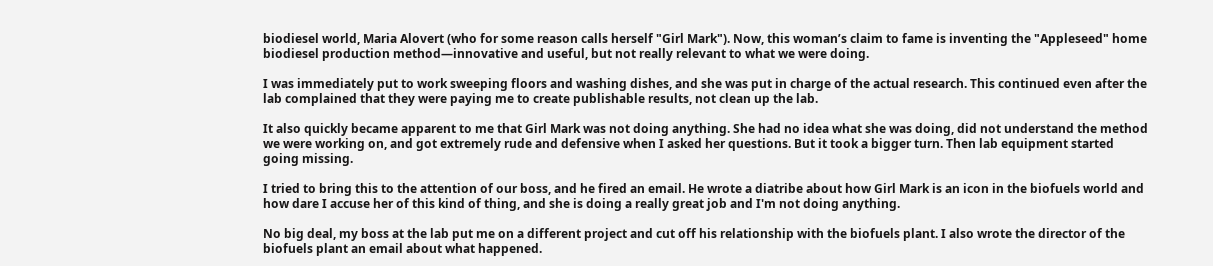biodiesel world, Maria Alovert (who for some reason calls herself "Girl Mark"). Now, this woman’s claim to fame is inventing the "Appleseed" home biodiesel production method—innovative and useful, but not really relevant to what we were doing.

I was immediately put to work sweeping floors and washing dishes, and she was put in charge of the actual research. This continued even after the lab complained that they were paying me to create publishable results, not clean up the lab.

It also quickly became apparent to me that Girl Mark was not doing anything. She had no idea what she was doing, did not understand the method we were working on, and got extremely rude and defensive when I asked her questions. But it took a bigger turn. Then lab equipment started going missing.

I tried to bring this to the attention of our boss, and he fired an email. He wrote a diatribe about how Girl Mark is an icon in the biofuels world and how dare I accuse her of this kind of thing, and she is doing a really great job and I'm not doing anything.

No big deal, my boss at the lab put me on a different project and cut off his relationship with the biofuels plant. I also wrote the director of the biofuels plant an email about what happened.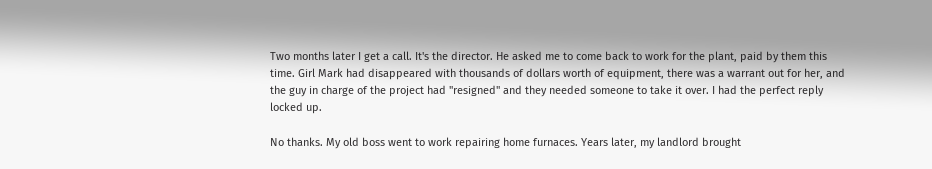Two months later I get a call. It's the director. He asked me to come back to work for the plant, paid by them this time. Girl Mark had disappeared with thousands of dollars worth of equipment, there was a warrant out for her, and the guy in charge of the project had "resigned" and they needed someone to take it over. I had the perfect reply locked up.

No thanks. My old boss went to work repairing home furnaces. Years later, my landlord brought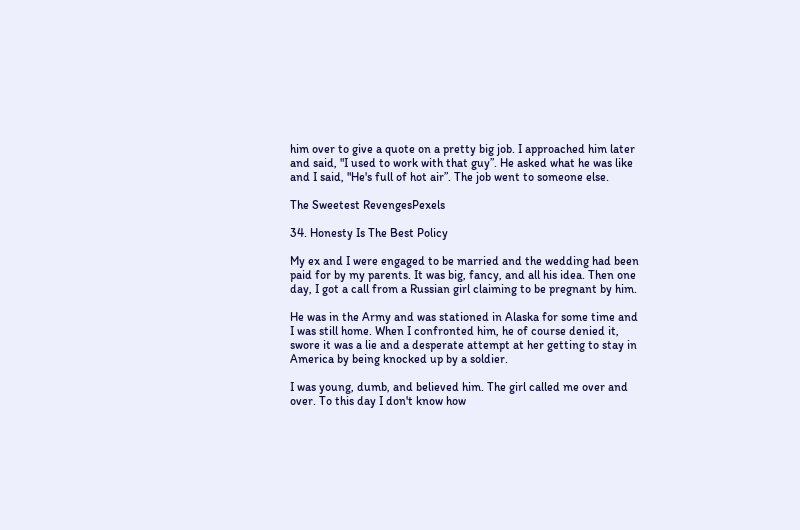him over to give a quote on a pretty big job. I approached him later and said, "I used to work with that guy”. He asked what he was like and I said, "He's full of hot air”. The job went to someone else.

The Sweetest RevengesPexels

34. Honesty Is The Best Policy

My ex and I were engaged to be married and the wedding had been paid for by my parents. It was big, fancy, and all his idea. Then one day, I got a call from a Russian girl claiming to be pregnant by him.

He was in the Army and was stationed in Alaska for some time and I was still home. When I confronted him, he of course denied it, swore it was a lie and a desperate attempt at her getting to stay in America by being knocked up by a soldier.

I was young, dumb, and believed him. The girl called me over and over. To this day I don't know how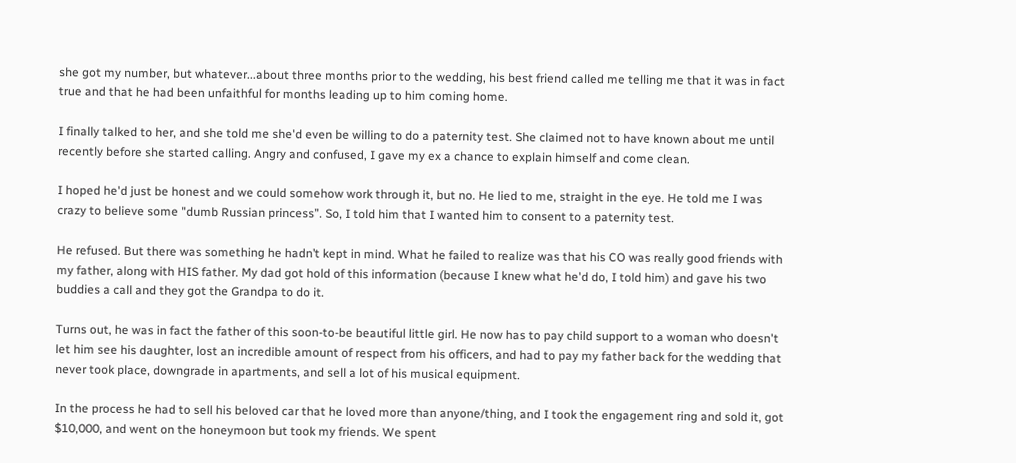she got my number, but whatever...about three months prior to the wedding, his best friend called me telling me that it was in fact true and that he had been unfaithful for months leading up to him coming home.

I finally talked to her, and she told me she'd even be willing to do a paternity test. She claimed not to have known about me until recently before she started calling. Angry and confused, I gave my ex a chance to explain himself and come clean.

I hoped he'd just be honest and we could somehow work through it, but no. He lied to me, straight in the eye. He told me I was crazy to believe some "dumb Russian princess”. So, I told him that I wanted him to consent to a paternity test.

He refused. But there was something he hadn’t kept in mind. What he failed to realize was that his CO was really good friends with my father, along with HIS father. My dad got hold of this information (because I knew what he'd do, I told him) and gave his two buddies a call and they got the Grandpa to do it.

Turns out, he was in fact the father of this soon-to-be beautiful little girl. He now has to pay child support to a woman who doesn't let him see his daughter, lost an incredible amount of respect from his officers, and had to pay my father back for the wedding that never took place, downgrade in apartments, and sell a lot of his musical equipment.

In the process he had to sell his beloved car that he loved more than anyone/thing, and I took the engagement ring and sold it, got $10,000, and went on the honeymoon but took my friends. We spent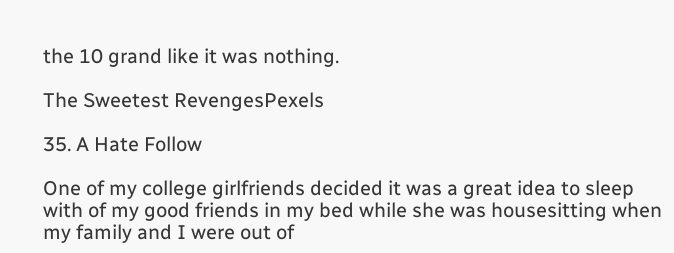the 10 grand like it was nothing.

The Sweetest RevengesPexels

35. A Hate Follow

One of my college girlfriends decided it was a great idea to sleep with of my good friends in my bed while she was housesitting when my family and I were out of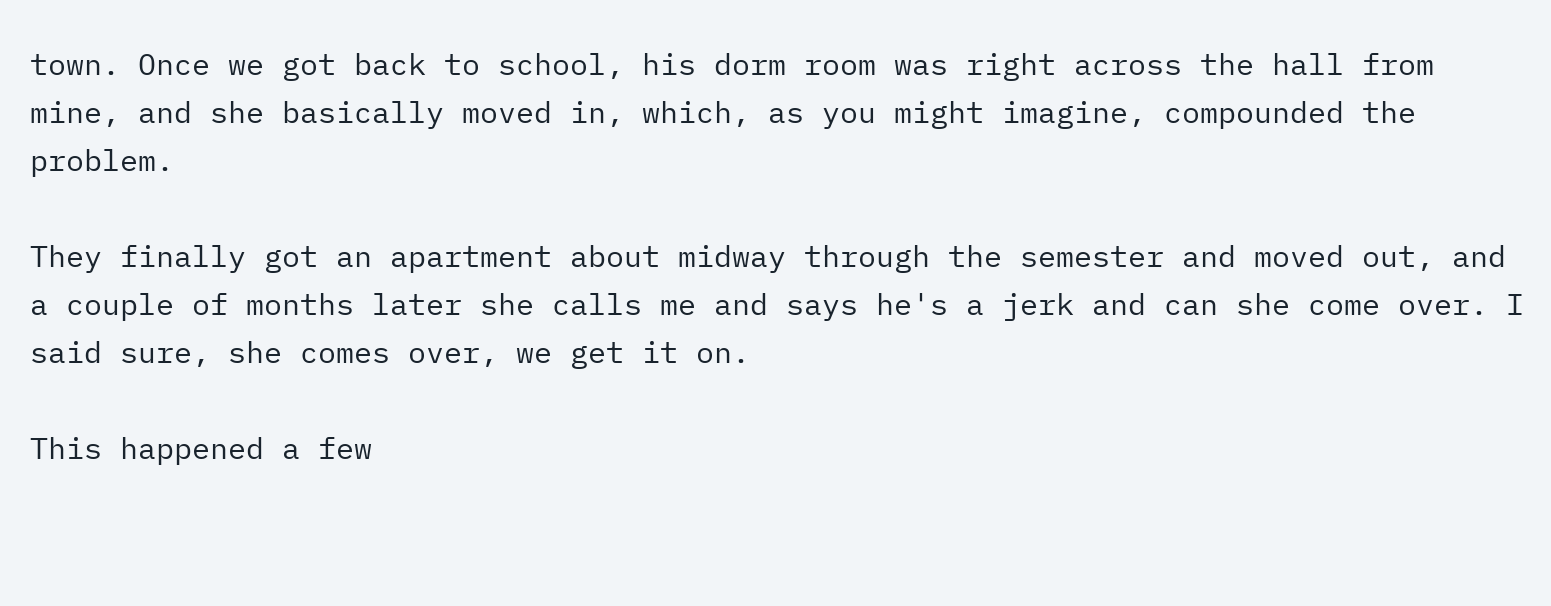town. Once we got back to school, his dorm room was right across the hall from mine, and she basically moved in, which, as you might imagine, compounded the problem.

They finally got an apartment about midway through the semester and moved out, and a couple of months later she calls me and says he's a jerk and can she come over. I said sure, she comes over, we get it on.

This happened a few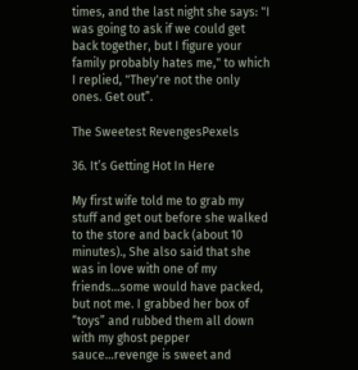times, and the last night she says: "I was going to ask if we could get back together, but I figure your family probably hates me," to which I replied, "They're not the only ones. Get out”.

The Sweetest RevengesPexels

36. It’s Getting Hot In Here

My first wife told me to grab my stuff and get out before she walked to the store and back (about 10 minutes)., She also said that she was in love with one of my friends...some would have packed, but not me. I grabbed her box of “toys” and rubbed them all down with my ghost pepper sauce...revenge is sweet and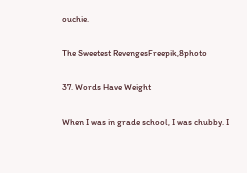ouchie.

The Sweetest RevengesFreepik,8photo

37. Words Have Weight

When I was in grade school, I was chubby. I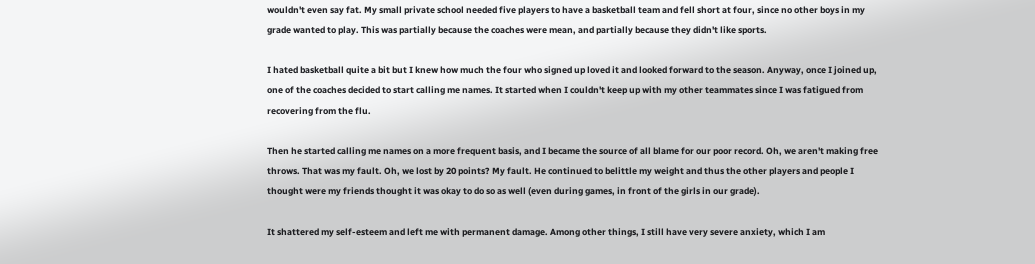wouldn't even say fat. My small private school needed five players to have a basketball team and fell short at four, since no other boys in my grade wanted to play. This was partially because the coaches were mean, and partially because they didn't like sports.

I hated basketball quite a bit but I knew how much the four who signed up loved it and looked forward to the season. Anyway, once I joined up, one of the coaches decided to start calling me names. It started when I couldn't keep up with my other teammates since I was fatigued from recovering from the flu.

Then he started calling me names on a more frequent basis, and I became the source of all blame for our poor record. Oh, we aren't making free throws. That was my fault. Oh, we lost by 20 points? My fault. He continued to belittle my weight and thus the other players and people I thought were my friends thought it was okay to do so as well (even during games, in front of the girls in our grade).

It shattered my self-esteem and left me with permanent damage. Among other things, I still have very severe anxiety, which I am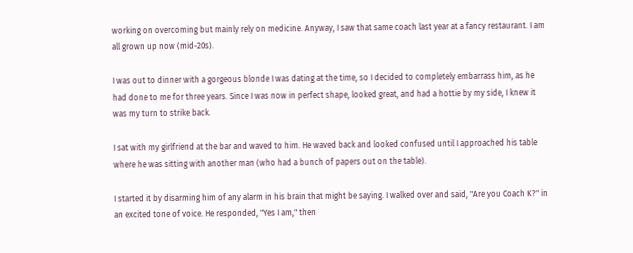working on overcoming but mainly rely on medicine. Anyway, I saw that same coach last year at a fancy restaurant. I am all grown up now (mid-20s).

I was out to dinner with a gorgeous blonde I was dating at the time, so I decided to completely embarrass him, as he had done to me for three years. Since I was now in perfect shape, looked great, and had a hottie by my side, I knew it was my turn to strike back.

I sat with my girlfriend at the bar and waved to him. He waved back and looked confused until I approached his table where he was sitting with another man (who had a bunch of papers out on the table).

I started it by disarming him of any alarm in his brain that might be saying. I walked over and said, "Are you Coach K?" in an excited tone of voice. He responded, "Yes I am," then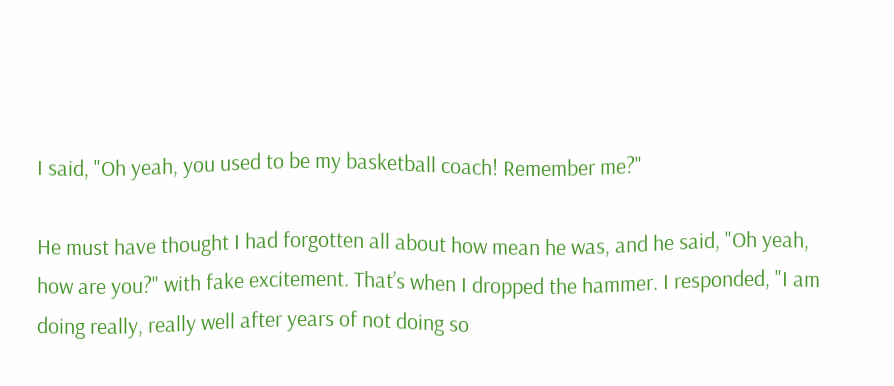I said, "Oh yeah, you used to be my basketball coach! Remember me?"

He must have thought I had forgotten all about how mean he was, and he said, "Oh yeah, how are you?" with fake excitement. That’s when I dropped the hammer. I responded, "I am doing really, really well after years of not doing so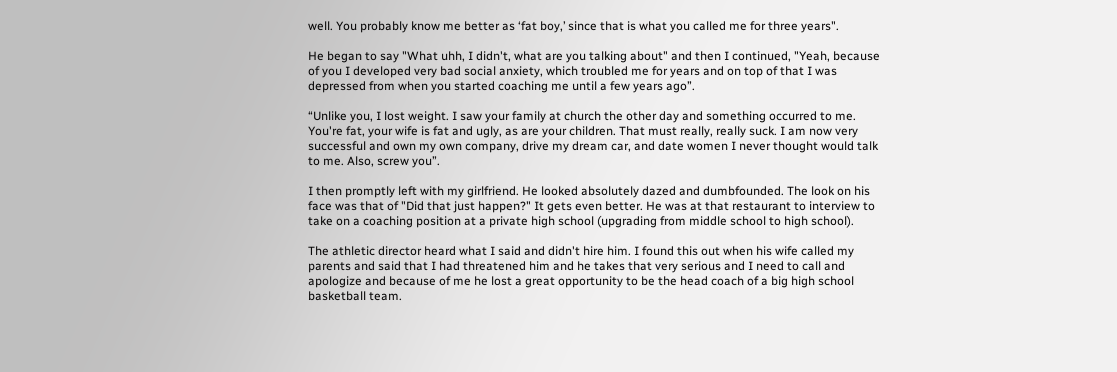well. You probably know me better as ‘fat boy,’ since that is what you called me for three years".

He began to say "What uhh, I didn't, what are you talking about" and then I continued, "Yeah, because of you I developed very bad social anxiety, which troubled me for years and on top of that I was depressed from when you started coaching me until a few years ago”.

“Unlike you, I lost weight. I saw your family at church the other day and something occurred to me. You're fat, your wife is fat and ugly, as are your children. That must really, really suck. I am now very successful and own my own company, drive my dream car, and date women I never thought would talk to me. Also, screw you”.

I then promptly left with my girlfriend. He looked absolutely dazed and dumbfounded. The look on his face was that of "Did that just happen?" It gets even better. He was at that restaurant to interview to take on a coaching position at a private high school (upgrading from middle school to high school).

The athletic director heard what I said and didn't hire him. I found this out when his wife called my parents and said that I had threatened him and he takes that very serious and I need to call and apologize and because of me he lost a great opportunity to be the head coach of a big high school basketball team.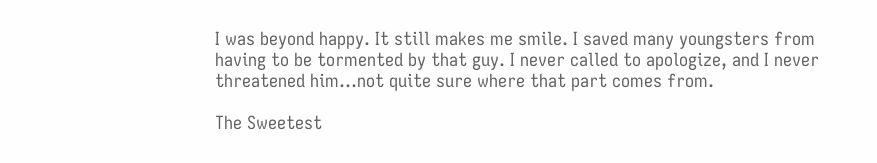I was beyond happy. It still makes me smile. I saved many youngsters from having to be tormented by that guy. I never called to apologize, and I never threatened him...not quite sure where that part comes from.

The Sweetest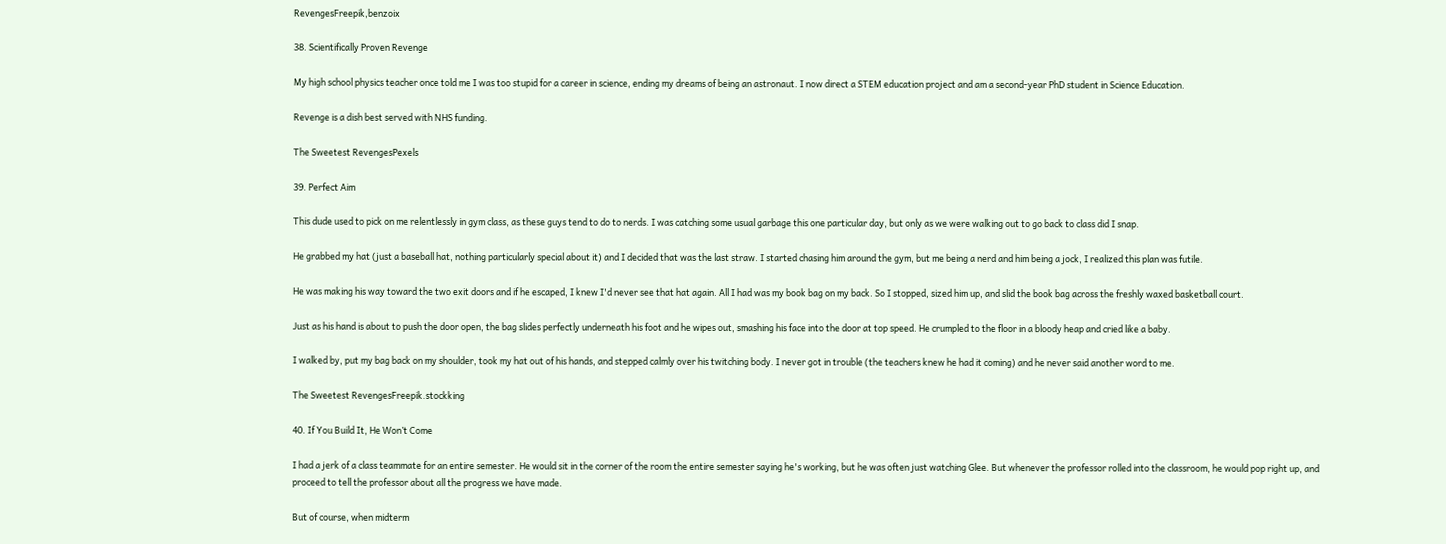RevengesFreepik,benzoix

38. Scientifically Proven Revenge

My high school physics teacher once told me I was too stupid for a career in science, ending my dreams of being an astronaut. I now direct a STEM education project and am a second-year PhD student in Science Education.

Revenge is a dish best served with NHS funding.

The Sweetest RevengesPexels

39. Perfect Aim

This dude used to pick on me relentlessly in gym class, as these guys tend to do to nerds. I was catching some usual garbage this one particular day, but only as we were walking out to go back to class did I snap.

He grabbed my hat (just a baseball hat, nothing particularly special about it) and I decided that was the last straw. I started chasing him around the gym, but me being a nerd and him being a jock, I realized this plan was futile.

He was making his way toward the two exit doors and if he escaped, I knew I'd never see that hat again. All I had was my book bag on my back. So I stopped, sized him up, and slid the book bag across the freshly waxed basketball court.

Just as his hand is about to push the door open, the bag slides perfectly underneath his foot and he wipes out, smashing his face into the door at top speed. He crumpled to the floor in a bloody heap and cried like a baby.

I walked by, put my bag back on my shoulder, took my hat out of his hands, and stepped calmly over his twitching body. I never got in trouble (the teachers knew he had it coming) and he never said another word to me.

The Sweetest RevengesFreepik.stockking

40. If You Build It, He Won’t Come

I had a jerk of a class teammate for an entire semester. He would sit in the corner of the room the entire semester saying he's working, but he was often just watching Glee. But whenever the professor rolled into the classroom, he would pop right up, and proceed to tell the professor about all the progress we have made.

But of course, when midterm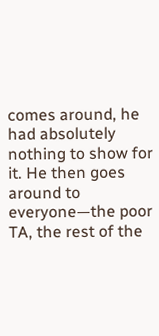comes around, he had absolutely nothing to show for it. He then goes around to everyone—the poor TA, the rest of the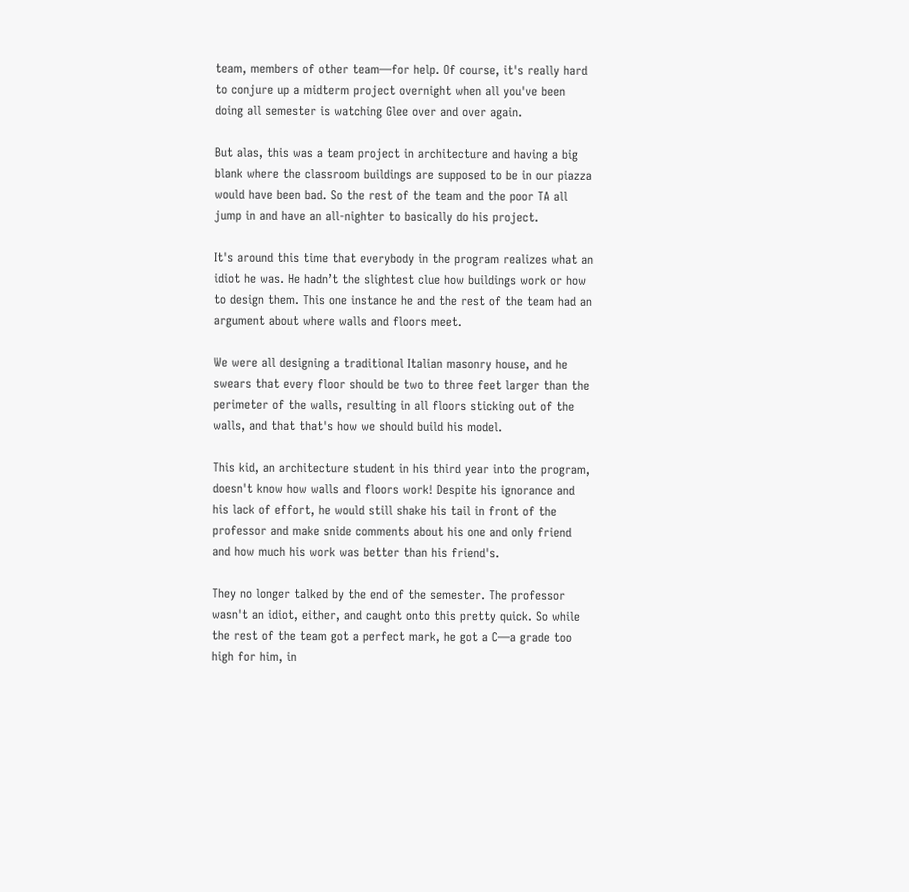team, members of other team—for help. Of course, it's really hard to conjure up a midterm project overnight when all you've been doing all semester is watching Glee over and over again.

But alas, this was a team project in architecture and having a big blank where the classroom buildings are supposed to be in our piazza would have been bad. So the rest of the team and the poor TA all jump in and have an all-nighter to basically do his project.

It's around this time that everybody in the program realizes what an idiot he was. He hadn’t the slightest clue how buildings work or how to design them. This one instance he and the rest of the team had an argument about where walls and floors meet.

We were all designing a traditional Italian masonry house, and he swears that every floor should be two to three feet larger than the perimeter of the walls, resulting in all floors sticking out of the walls, and that that's how we should build his model.

This kid, an architecture student in his third year into the program, doesn't know how walls and floors work! Despite his ignorance and his lack of effort, he would still shake his tail in front of the professor and make snide comments about his one and only friend and how much his work was better than his friend's.

They no longer talked by the end of the semester. The professor wasn't an idiot, either, and caught onto this pretty quick. So while the rest of the team got a perfect mark, he got a C—a grade too high for him, in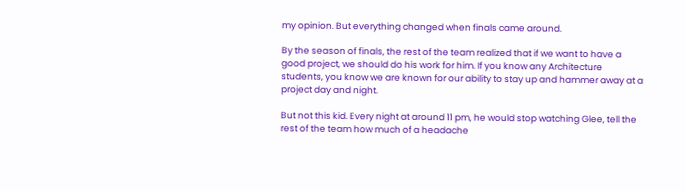my opinion. But everything changed when finals came around.

By the season of finals, the rest of the team realized that if we want to have a good project, we should do his work for him. If you know any Architecture students, you know we are known for our ability to stay up and hammer away at a project day and night.

But not this kid. Every night at around 11 pm, he would stop watching Glee, tell the rest of the team how much of a headache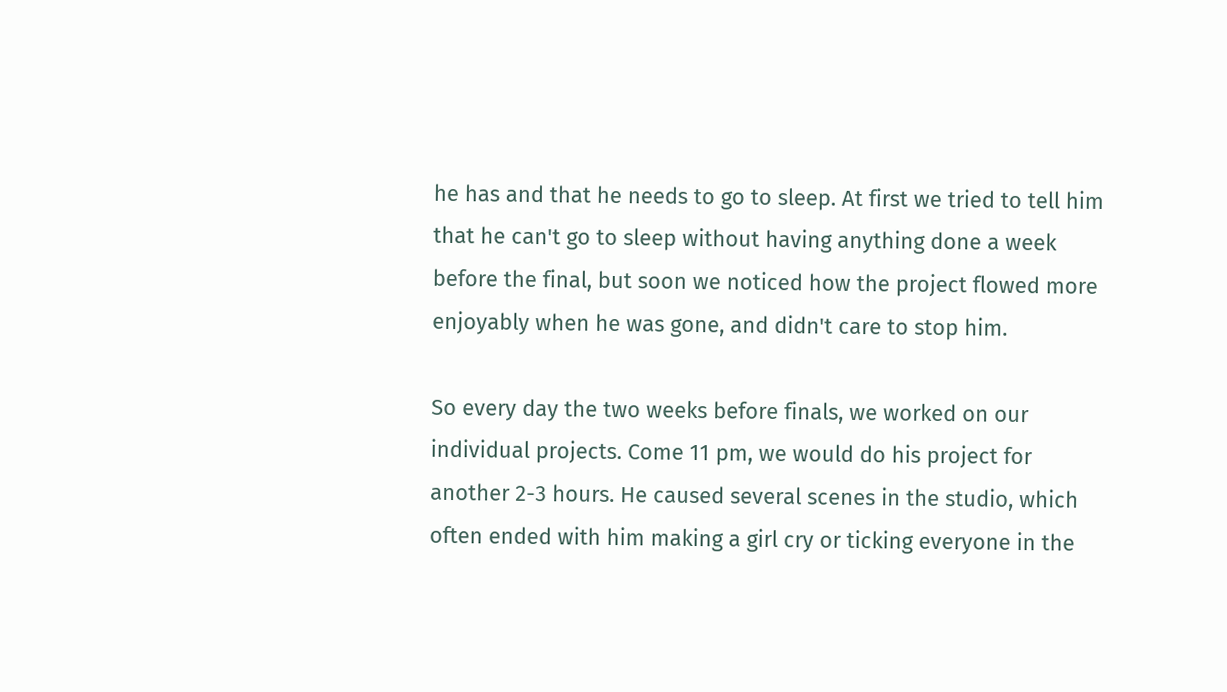he has and that he needs to go to sleep. At first we tried to tell him that he can't go to sleep without having anything done a week before the final, but soon we noticed how the project flowed more enjoyably when he was gone, and didn't care to stop him.

So every day the two weeks before finals, we worked on our individual projects. Come 11 pm, we would do his project for another 2-3 hours. He caused several scenes in the studio, which often ended with him making a girl cry or ticking everyone in the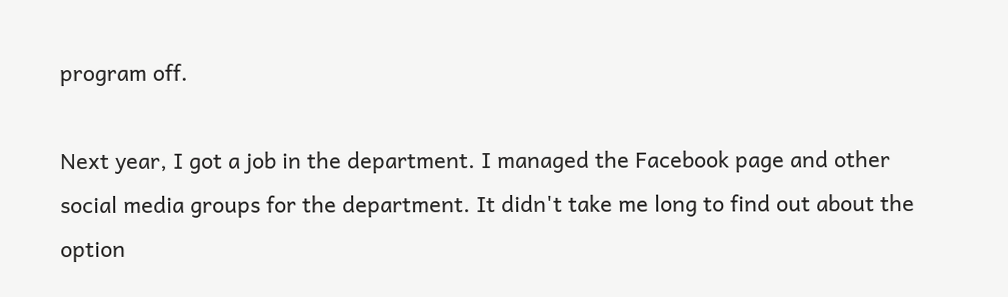program off.

Next year, I got a job in the department. I managed the Facebook page and other social media groups for the department. It didn't take me long to find out about the option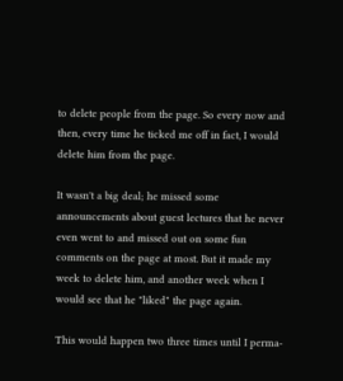to delete people from the page. So every now and then, every time he ticked me off in fact, I would delete him from the page.

It wasn't a big deal; he missed some announcements about guest lectures that he never even went to and missed out on some fun comments on the page at most. But it made my week to delete him, and another week when I would see that he "liked" the page again.

This would happen two three times until I perma-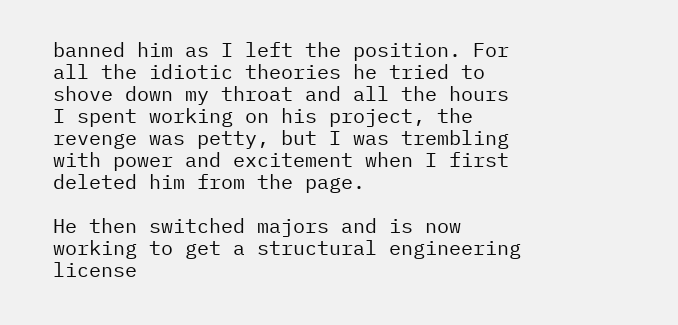banned him as I left the position. For all the idiotic theories he tried to shove down my throat and all the hours I spent working on his project, the revenge was petty, but I was trembling with power and excitement when I first deleted him from the page.

He then switched majors and is now working to get a structural engineering license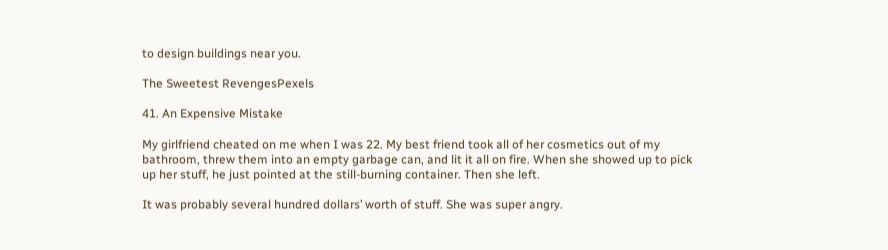to design buildings near you.

The Sweetest RevengesPexels

41. An Expensive Mistake

My girlfriend cheated on me when I was 22. My best friend took all of her cosmetics out of my bathroom, threw them into an empty garbage can, and lit it all on fire. When she showed up to pick up her stuff, he just pointed at the still-burning container. Then she left.

It was probably several hundred dollars’ worth of stuff. She was super angry.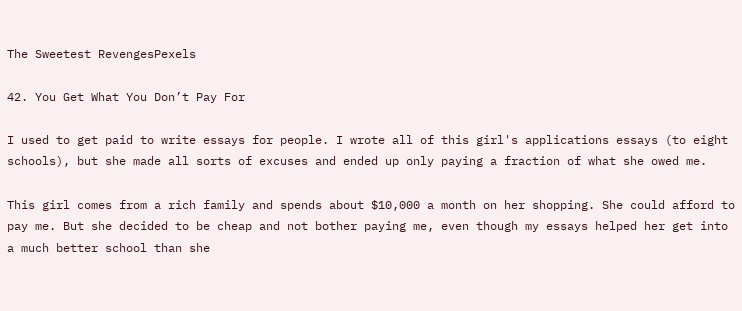The Sweetest RevengesPexels

42. You Get What You Don’t Pay For

I used to get paid to write essays for people. I wrote all of this girl's applications essays (to eight schools), but she made all sorts of excuses and ended up only paying a fraction of what she owed me.

This girl comes from a rich family and spends about $10,000 a month on her shopping. She could afford to pay me. But she decided to be cheap and not bother paying me, even though my essays helped her get into a much better school than she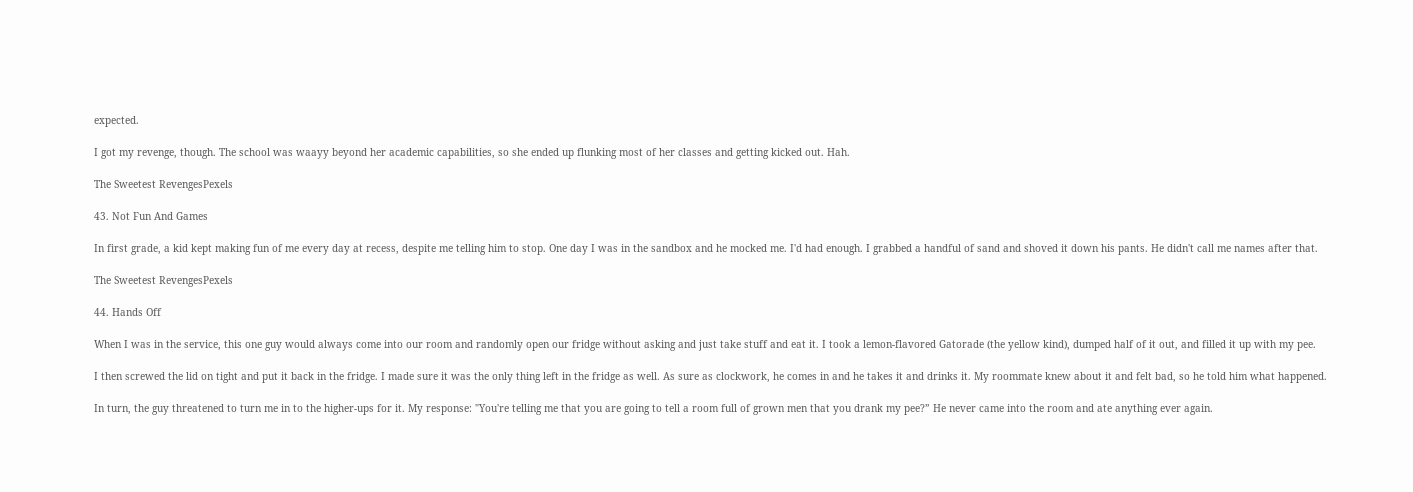expected.

I got my revenge, though. The school was waayy beyond her academic capabilities, so she ended up flunking most of her classes and getting kicked out. Hah.

The Sweetest RevengesPexels

43. Not Fun And Games

In first grade, a kid kept making fun of me every day at recess, despite me telling him to stop. One day I was in the sandbox and he mocked me. I'd had enough. I grabbed a handful of sand and shoved it down his pants. He didn't call me names after that.

The Sweetest RevengesPexels

44. Hands Off

When I was in the service, this one guy would always come into our room and randomly open our fridge without asking and just take stuff and eat it. I took a lemon-flavored Gatorade (the yellow kind), dumped half of it out, and filled it up with my pee.

I then screwed the lid on tight and put it back in the fridge. I made sure it was the only thing left in the fridge as well. As sure as clockwork, he comes in and he takes it and drinks it. My roommate knew about it and felt bad, so he told him what happened.

In turn, the guy threatened to turn me in to the higher-ups for it. My response: "You're telling me that you are going to tell a room full of grown men that you drank my pee?” He never came into the room and ate anything ever again.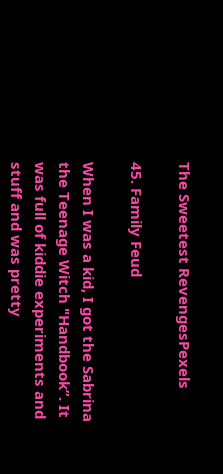The Sweetest RevengesPexels

45. Family Feud

When I was a kid, I got the Sabrina the Teenage Witch "Handbook”. It was full of kiddie experiments and stuff and was pretty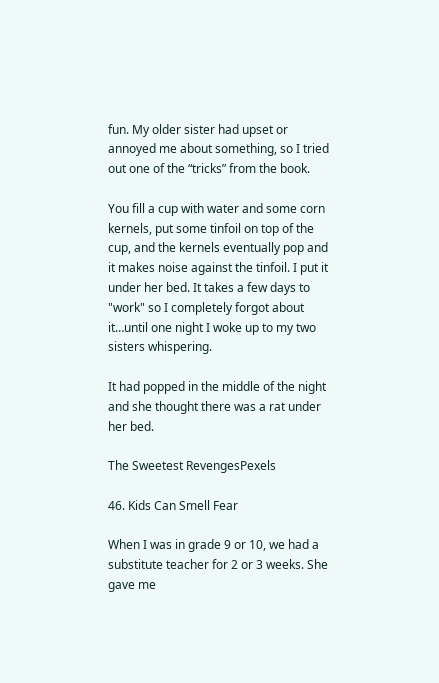fun. My older sister had upset or annoyed me about something, so I tried out one of the “tricks” from the book.

You fill a cup with water and some corn kernels, put some tinfoil on top of the cup, and the kernels eventually pop and it makes noise against the tinfoil. I put it under her bed. It takes a few days to "work" so I completely forgot about it…until one night I woke up to my two sisters whispering.

It had popped in the middle of the night and she thought there was a rat under her bed.

The Sweetest RevengesPexels

46. Kids Can Smell Fear

When I was in grade 9 or 10, we had a substitute teacher for 2 or 3 weeks. She gave me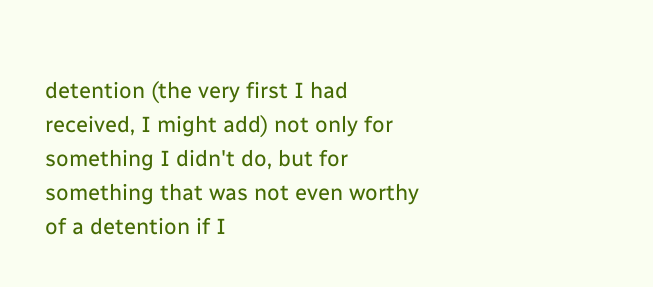detention (the very first I had received, I might add) not only for something I didn't do, but for something that was not even worthy of a detention if I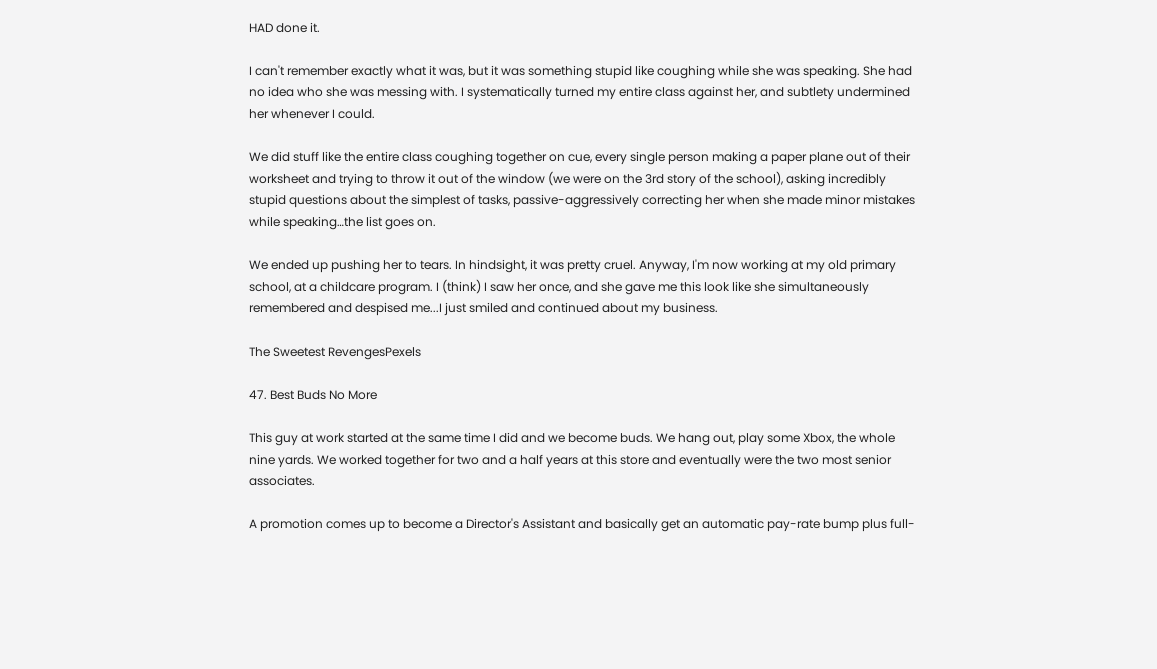HAD done it.

I can't remember exactly what it was, but it was something stupid like coughing while she was speaking. She had no idea who she was messing with. I systematically turned my entire class against her, and subtlety undermined her whenever I could.

We did stuff like the entire class coughing together on cue, every single person making a paper plane out of their worksheet and trying to throw it out of the window (we were on the 3rd story of the school), asking incredibly stupid questions about the simplest of tasks, passive-aggressively correcting her when she made minor mistakes while speaking…the list goes on.

We ended up pushing her to tears. In hindsight, it was pretty cruel. Anyway, I'm now working at my old primary school, at a childcare program. I (think) I saw her once, and she gave me this look like she simultaneously remembered and despised me...I just smiled and continued about my business.

The Sweetest RevengesPexels

47. Best Buds No More

This guy at work started at the same time I did and we become buds. We hang out, play some Xbox, the whole nine yards. We worked together for two and a half years at this store and eventually were the two most senior associates.

A promotion comes up to become a Director's Assistant and basically get an automatic pay-rate bump plus full-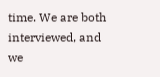time. We are both interviewed, and we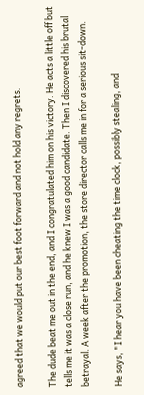agreed that we would put our best foot forward and not hold any regrets.

The dude beat me out in the end, and I congratulated him on his victory. He acts a little off but tells me it was a close run, and he knew I was a good candidate. Then I discovered his brutal betrayal. A week after the promotion, the store director calls me in for a serious sit-down.

He says, "I hear you have been cheating the time clock, possibly stealing, and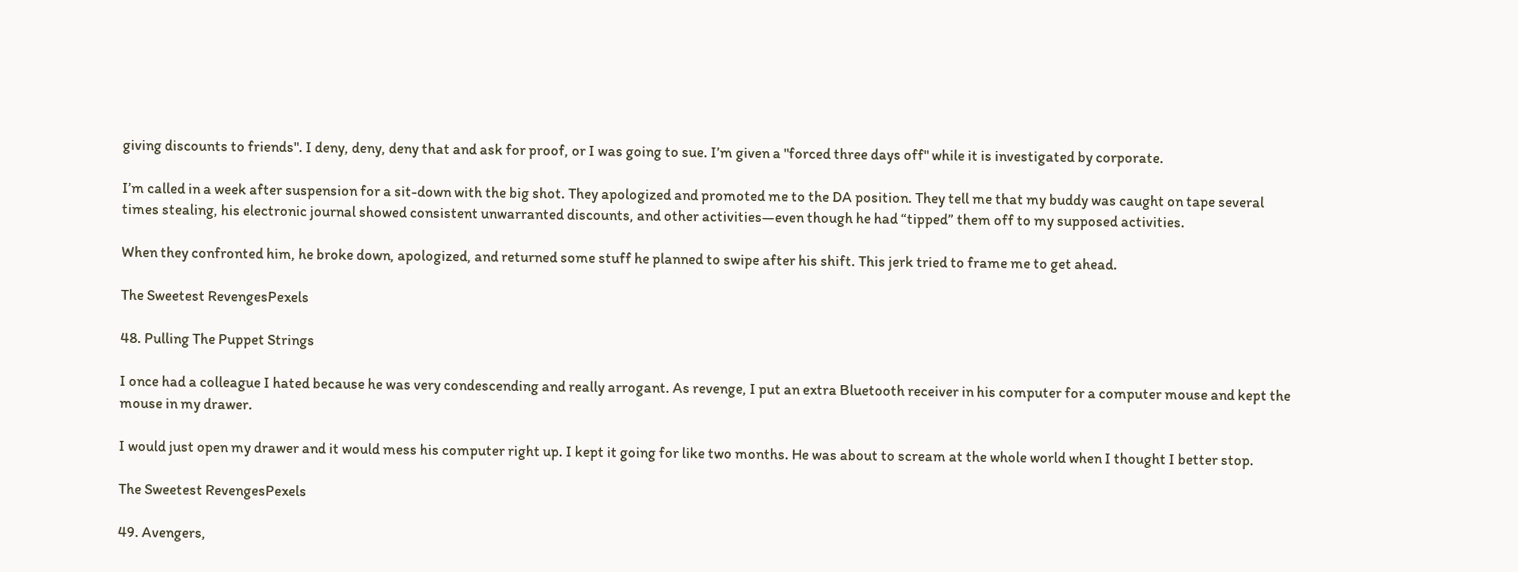giving discounts to friends". I deny, deny, deny that and ask for proof, or I was going to sue. I’m given a "forced three days off" while it is investigated by corporate.

I’m called in a week after suspension for a sit-down with the big shot. They apologized and promoted me to the DA position. They tell me that my buddy was caught on tape several times stealing, his electronic journal showed consistent unwarranted discounts, and other activities—even though he had “tipped” them off to my supposed activities.

When they confronted him, he broke down, apologized, and returned some stuff he planned to swipe after his shift. This jerk tried to frame me to get ahead.

The Sweetest RevengesPexels

48. Pulling The Puppet Strings

I once had a colleague I hated because he was very condescending and really arrogant. As revenge, I put an extra Bluetooth receiver in his computer for a computer mouse and kept the mouse in my drawer.

I would just open my drawer and it would mess his computer right up. I kept it going for like two months. He was about to scream at the whole world when I thought I better stop.

The Sweetest RevengesPexels

49. Avengers,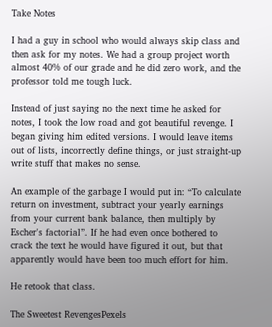Take Notes

I had a guy in school who would always skip class and then ask for my notes. We had a group project worth almost 40% of our grade and he did zero work, and the professor told me tough luck.

Instead of just saying no the next time he asked for notes, I took the low road and got beautiful revenge. I began giving him edited versions. I would leave items out of lists, incorrectly define things, or just straight-up write stuff that makes no sense.

An example of the garbage I would put in: “To calculate return on investment, subtract your yearly earnings from your current bank balance, then multiply by Escher's factorial”. If he had even once bothered to crack the text he would have figured it out, but that apparently would have been too much effort for him.

He retook that class.

The Sweetest RevengesPexels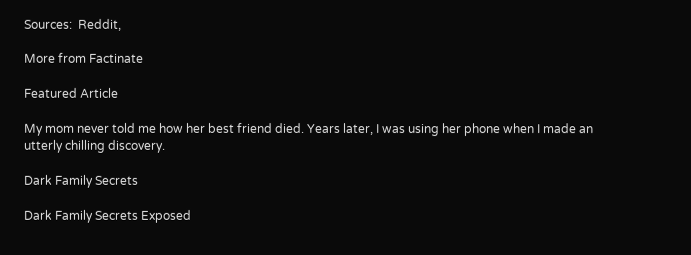Sources:  Reddit,

More from Factinate

Featured Article

My mom never told me how her best friend died. Years later, I was using her phone when I made an utterly chilling discovery.

Dark Family Secrets

Dark Family Secrets Exposed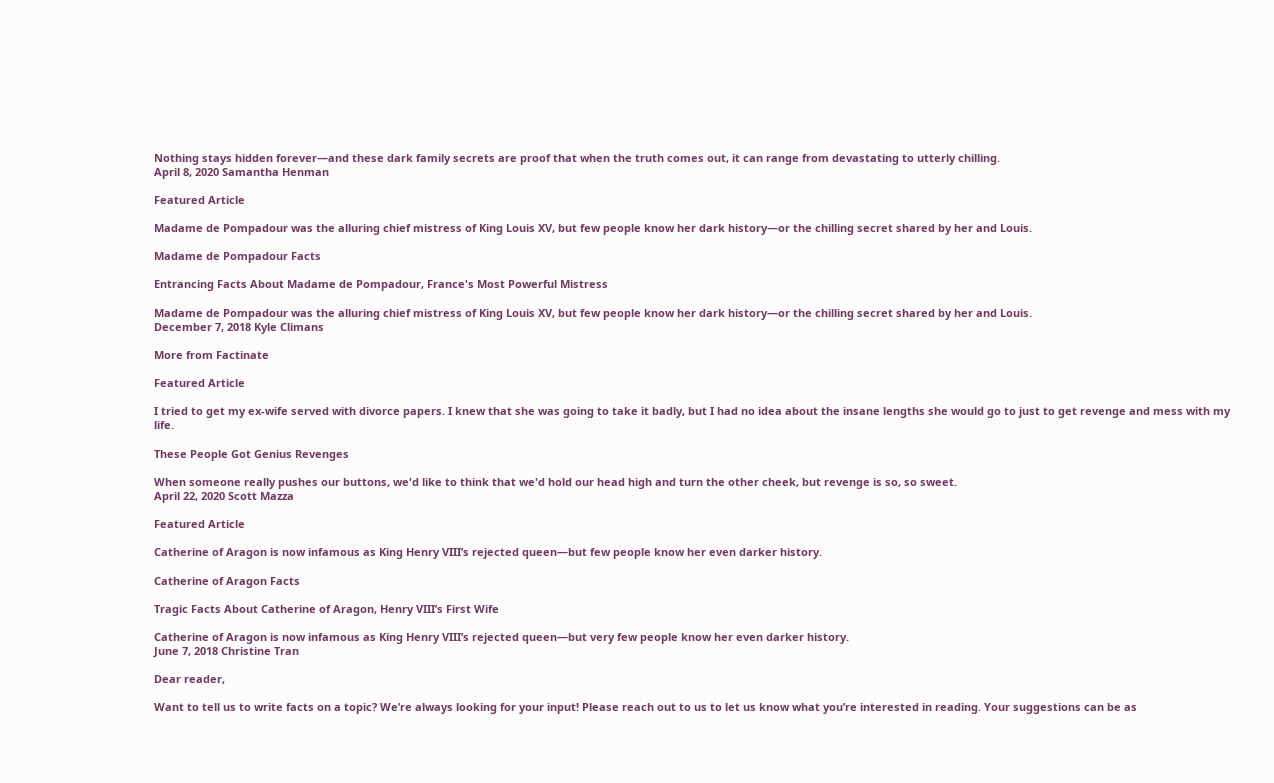Nothing stays hidden forever—and these dark family secrets are proof that when the truth comes out, it can range from devastating to utterly chilling.
April 8, 2020 Samantha Henman

Featured Article

Madame de Pompadour was the alluring chief mistress of King Louis XV, but few people know her dark history—or the chilling secret shared by her and Louis.

Madame de Pompadour Facts

Entrancing Facts About Madame de Pompadour, France's Most Powerful Mistress

Madame de Pompadour was the alluring chief mistress of King Louis XV, but few people know her dark history—or the chilling secret shared by her and Louis.
December 7, 2018 Kyle Climans

More from Factinate

Featured Article

I tried to get my ex-wife served with divorce papers. I knew that she was going to take it badly, but I had no idea about the insane lengths she would go to just to get revenge and mess with my life.

These People Got Genius Revenges

When someone really pushes our buttons, we'd like to think that we'd hold our head high and turn the other cheek, but revenge is so, so sweet.
April 22, 2020 Scott Mazza

Featured Article

Catherine of Aragon is now infamous as King Henry VIII’s rejected queen—but few people know her even darker history.

Catherine of Aragon Facts

Tragic Facts About Catherine of Aragon, Henry VIII’s First Wife

Catherine of Aragon is now infamous as King Henry VIII’s rejected queen—but very few people know her even darker history.
June 7, 2018 Christine Tran

Dear reader,

Want to tell us to write facts on a topic? We’re always looking for your input! Please reach out to us to let us know what you’re interested in reading. Your suggestions can be as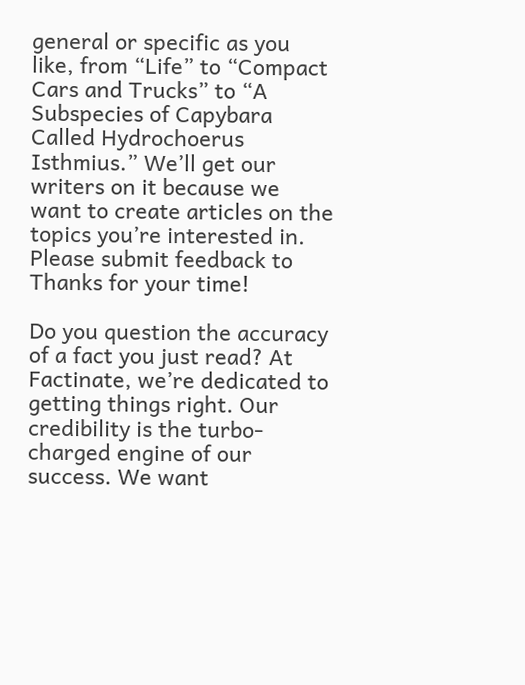general or specific as you like, from “Life” to “Compact Cars and Trucks” to “A Subspecies of Capybara Called Hydrochoerus Isthmius.” We’ll get our writers on it because we want to create articles on the topics you’re interested in. Please submit feedback to Thanks for your time!

Do you question the accuracy of a fact you just read? At Factinate, we’re dedicated to getting things right. Our credibility is the turbo-charged engine of our success. We want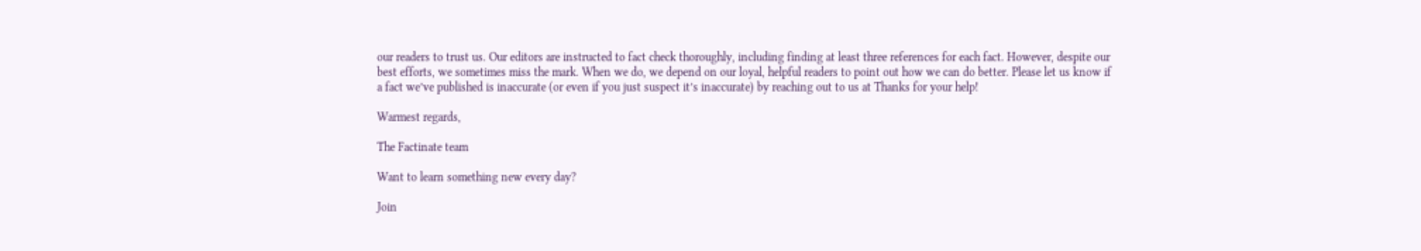our readers to trust us. Our editors are instructed to fact check thoroughly, including finding at least three references for each fact. However, despite our best efforts, we sometimes miss the mark. When we do, we depend on our loyal, helpful readers to point out how we can do better. Please let us know if a fact we’ve published is inaccurate (or even if you just suspect it’s inaccurate) by reaching out to us at Thanks for your help!

Warmest regards,

The Factinate team

Want to learn something new every day?

Join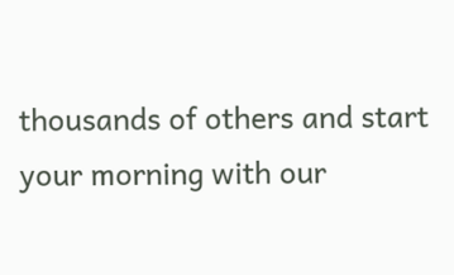thousands of others and start your morning with our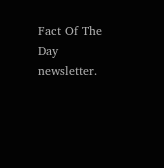Fact Of The Day newsletter.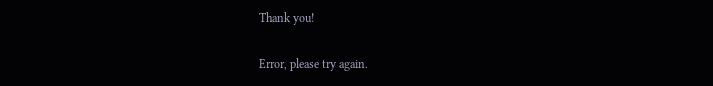Thank you!

Error, please try again.